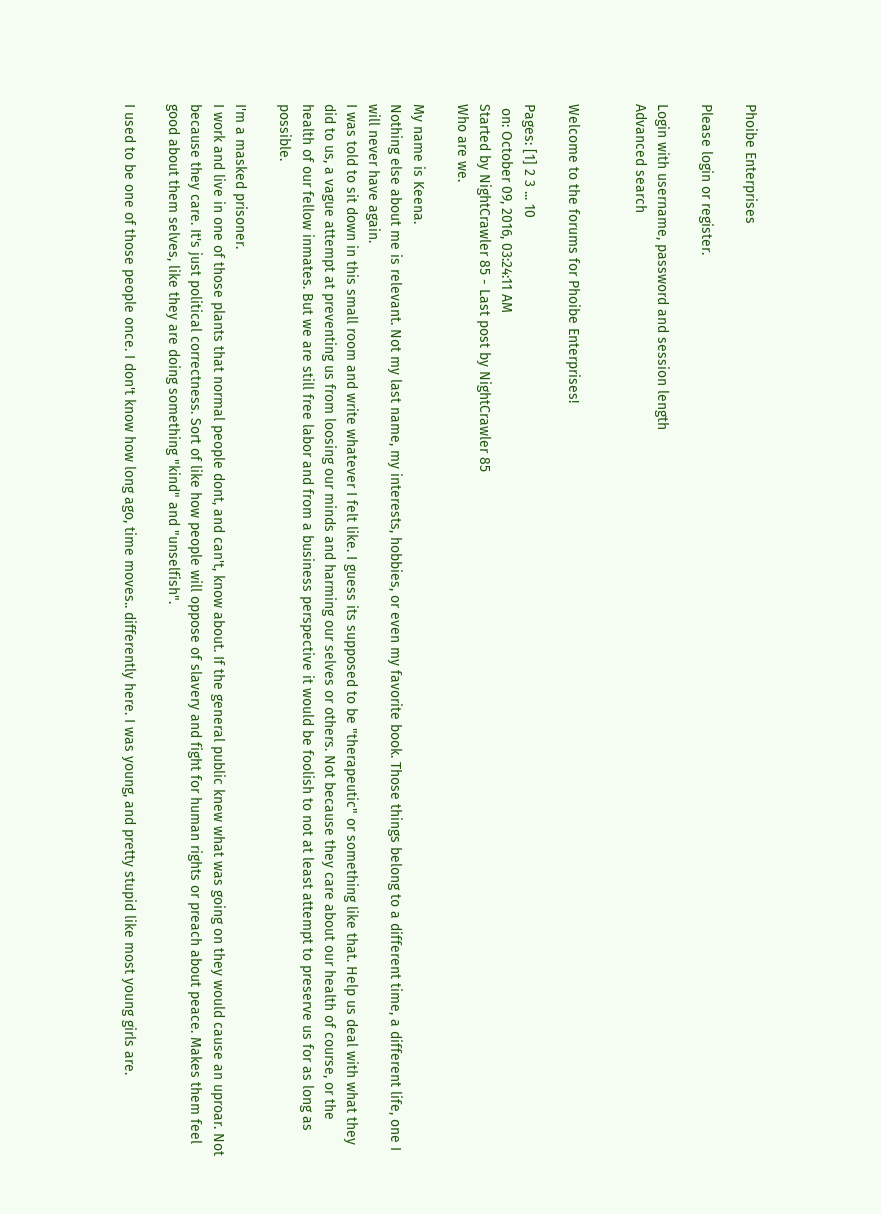Phoibe Enterprises

Please login or register.

Login with username, password and session length
Advanced search


Welcome to the forums for Phoibe Enterprises!

Pages: [1] 2 3 ... 10
 on: October 09, 2016, 03:24:11 AM
Started by NightCrawler 85 - Last post by NightCrawler 85
Who are we.

My name is Keena.
Nothing else about me is relevant. Not my last name, my interests, hobbies, or even my favorite book. Those things belong to a different time, a different life, one I will never have again.
I was told to sit down in this small room and write whatever I felt like. I guess its supposed to be "therapeutic" or something like that. Help us deal with what they did to us, a vague attempt at preventing us from loosing our minds and harming our selves or others. Not because they care about our health of course, or the health of our fellow inmates. But we are still free labor and from a business perspective it would be foolish to not at least attempt to preserve us for as long as possible.

I'm a masked prisoner.
I work and live in one of those plants that normal people dont, and can't, know about. If the general public knew what was going on they would cause an uproar. Not because they care. It's just political correctness. Sort of like how people will oppose of slavery and fight for human rights or preach about peace. Makes them feel good about them selves, like they are doing something "kind" and "unselfish".

I used to be one of those people once. I don't know how long ago, time moves.. differently here. I was young, and pretty stupid like most young girls are.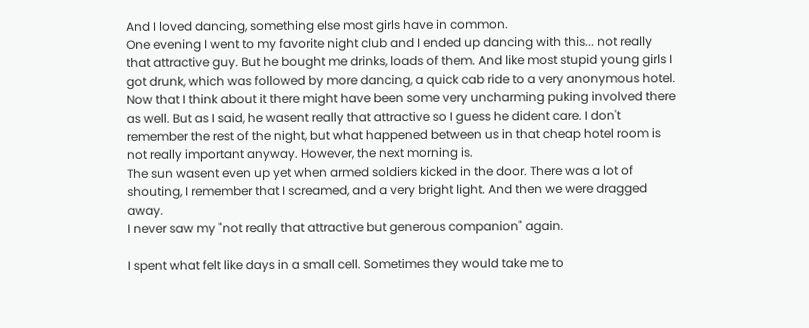And I loved dancing, something else most girls have in common.
One evening I went to my favorite night club and I ended up dancing with this... not really that attractive guy. But he bought me drinks, loads of them. And like most stupid young girls I got drunk, which was followed by more dancing, a quick cab ride to a very anonymous hotel. Now that I think about it there might have been some very uncharming puking involved there as well. But as I said, he wasent really that attractive so I guess he dident care. I don't remember the rest of the night, but what happened between us in that cheap hotel room is not really important anyway. However, the next morning is.
The sun wasent even up yet when armed soldiers kicked in the door. There was a lot of shouting, I remember that I screamed, and a very bright light. And then we were dragged away.
I never saw my "not really that attractive but generous companion" again.

I spent what felt like days in a small cell. Sometimes they would take me to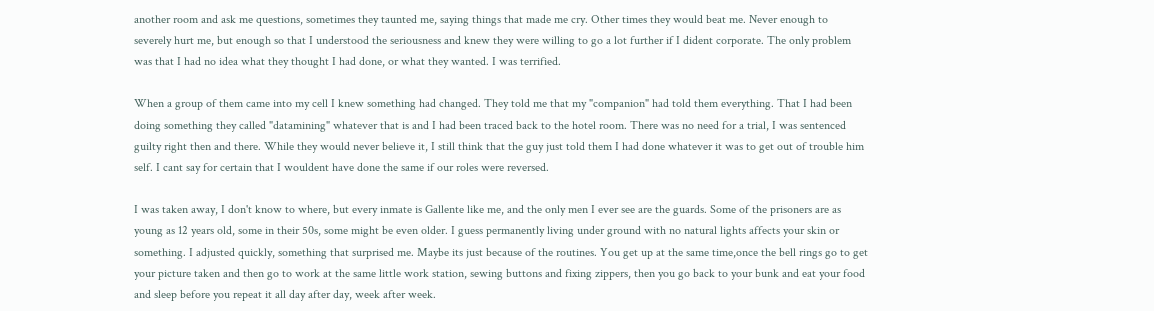another room and ask me questions, sometimes they taunted me, saying things that made me cry. Other times they would beat me. Never enough to  severely hurt me, but enough so that I understood the seriousness and knew they were willing to go a lot further if I dident corporate. The only problem was that I had no idea what they thought I had done, or what they wanted. I was terrified.

When a group of them came into my cell I knew something had changed. They told me that my "companion" had told them everything. That I had been doing something they called "datamining" whatever that is and I had been traced back to the hotel room. There was no need for a trial, I was sentenced guilty right then and there. While they would never believe it, I still think that the guy just told them I had done whatever it was to get out of trouble him self. I cant say for certain that I wouldent have done the same if our roles were reversed.

I was taken away, I don't know to where, but every inmate is Gallente like me, and the only men I ever see are the guards. Some of the prisoners are as young as 12 years old, some in their 50s, some might be even older. I guess permanently living under ground with no natural lights affects your skin or something. I adjusted quickly, something that surprised me. Maybe its just because of the routines. You get up at the same time,once the bell rings go to get your picture taken and then go to work at the same little work station, sewing buttons and fixing zippers, then you go back to your bunk and eat your food and sleep before you repeat it all day after day, week after week.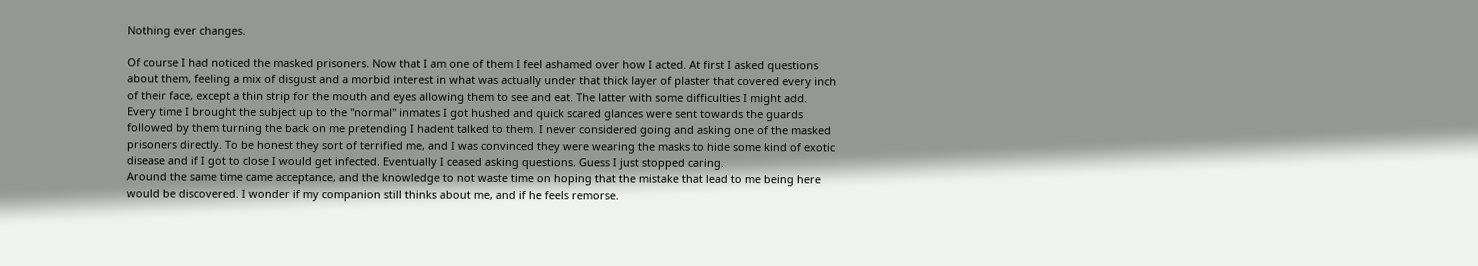Nothing ever changes.

Of course I had noticed the masked prisoners. Now that I am one of them I feel ashamed over how I acted. At first I asked questions about them, feeling a mix of disgust and a morbid interest in what was actually under that thick layer of plaster that covered every inch of their face, except a thin strip for the mouth and eyes allowing them to see and eat. The latter with some difficulties I might add.
Every time I brought the subject up to the "normal" inmates I got hushed and quick scared glances were sent towards the guards followed by them turning the back on me pretending I hadent talked to them. I never considered going and asking one of the masked prisoners directly. To be honest they sort of terrified me, and I was convinced they were wearing the masks to hide some kind of exotic disease and if I got to close I would get infected. Eventually I ceased asking questions. Guess I just stopped caring.
Around the same time came acceptance, and the knowledge to not waste time on hoping that the mistake that lead to me being here would be discovered. I wonder if my companion still thinks about me, and if he feels remorse.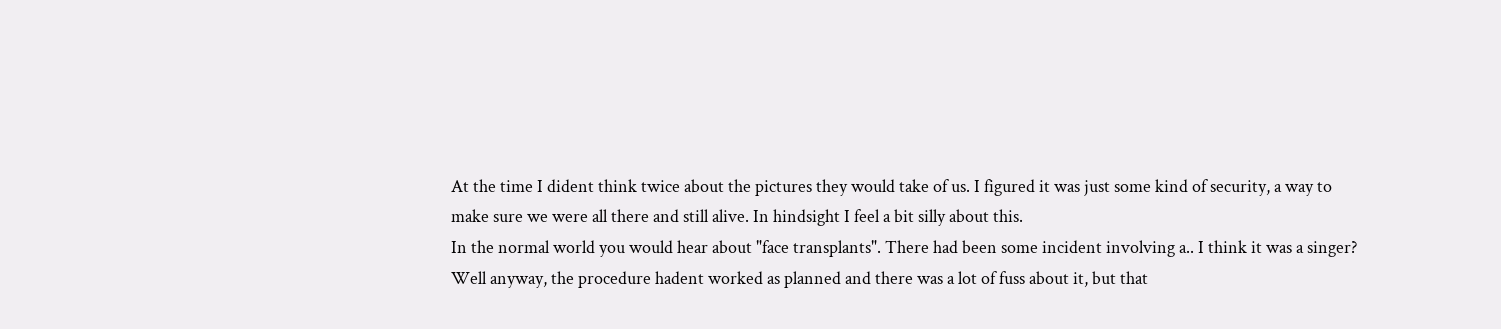At the time I dident think twice about the pictures they would take of us. I figured it was just some kind of security, a way to make sure we were all there and still alive. In hindsight I feel a bit silly about this.
In the normal world you would hear about "face transplants". There had been some incident involving a.. I think it was a singer? Well anyway, the procedure hadent worked as planned and there was a lot of fuss about it, but that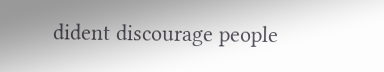dident discourage people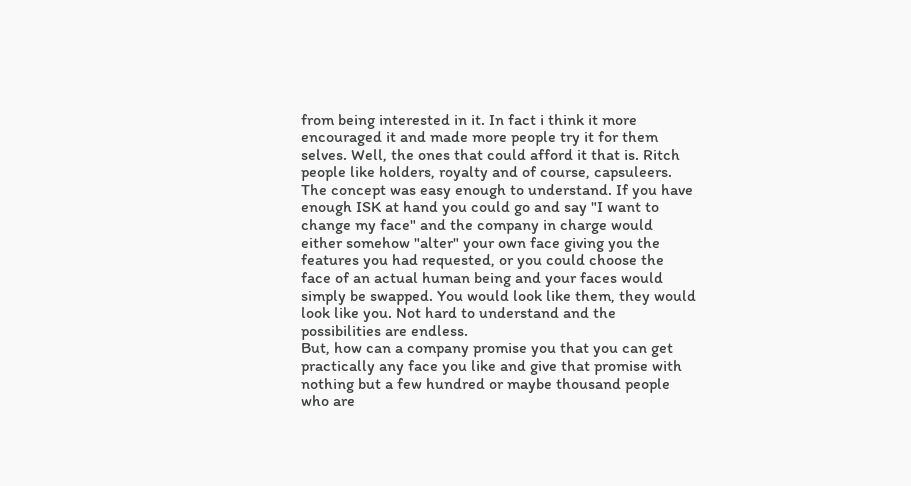from being interested in it. In fact i think it more encouraged it and made more people try it for them selves. Well, the ones that could afford it that is. Ritch people like holders, royalty and of course, capsuleers.
The concept was easy enough to understand. If you have enough ISK at hand you could go and say "I want to change my face" and the company in charge would either somehow "alter" your own face giving you the features you had requested, or you could choose the face of an actual human being and your faces would simply be swapped. You would look like them, they would look like you. Not hard to understand and the possibilities are endless.
But, how can a company promise you that you can get practically any face you like and give that promise with nothing but a few hundred or maybe thousand people who are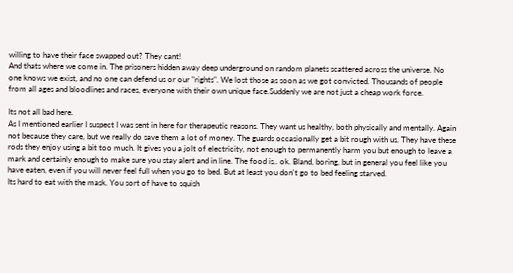willing to have their face swapped out? They cant!
And thats where we come in. The prisoners hidden away deep underground on random planets scattered across the universe. No one knows we exist, and no one can defend us or our "rights". We lost those as soon as we got convicted. Thousands of people from all ages and bloodlines and races, everyone with their own unique face.Suddenly we are not just a cheap work force.

Its not all bad here.
As I mentioned earlier I suspect I was sent in here for therapeutic reasons. They want us healthy, both physically and mentally. Again not because they care, but we really do save them a lot of money. The guards occasionally get a bit rough with us. They have these rods they enjoy using a bit too much. It gives you a jolt of electricity, not enough to permanently harm you but enough to leave a mark and certainly enough to make sure you stay alert and in line. The food is.. ok. Bland, boring, but in general you feel like you have eaten, even if you will never feel full when you go to bed. But at least you don't go to bed feeling starved.
Its hard to eat with the mask. You sort of have to squish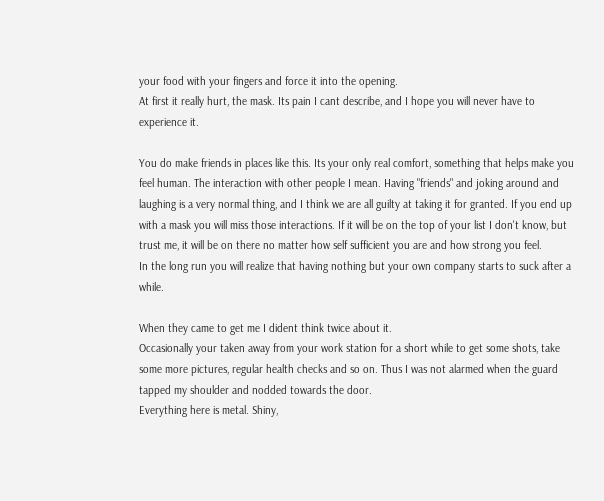your food with your fingers and force it into the opening.
At first it really hurt, the mask. Its pain I cant describe, and I hope you will never have to experience it.

You do make friends in places like this. Its your only real comfort, something that helps make you feel human. The interaction with other people I mean. Having "friends" and joking around and laughing is a very normal thing, and I think we are all guilty at taking it for granted. If you end up with a mask you will miss those interactions. If it will be on the top of your list I don't know, but trust me, it will be on there no matter how self sufficient you are and how strong you feel.
In the long run you will realize that having nothing but your own company starts to suck after a while.

When they came to get me I dident think twice about it.
Occasionally your taken away from your work station for a short while to get some shots, take some more pictures, regular health checks and so on. Thus I was not alarmed when the guard tapped my shoulder and nodded towards the door.
Everything here is metal. Shiny,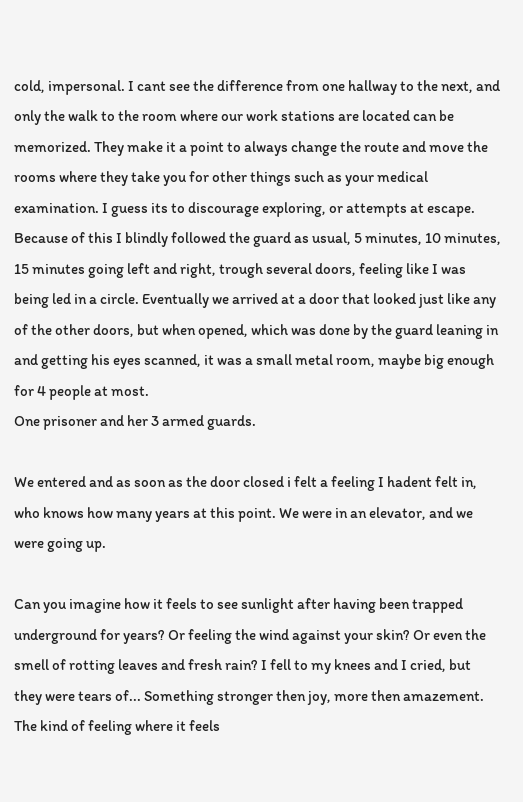cold, impersonal. I cant see the difference from one hallway to the next, and only the walk to the room where our work stations are located can be memorized. They make it a point to always change the route and move the rooms where they take you for other things such as your medical examination. I guess its to discourage exploring, or attempts at escape. Because of this I blindly followed the guard as usual, 5 minutes, 10 minutes, 15 minutes going left and right, trough several doors, feeling like I was being led in a circle. Eventually we arrived at a door that looked just like any of the other doors, but when opened, which was done by the guard leaning in and getting his eyes scanned, it was a small metal room, maybe big enough for 4 people at most.
One prisoner and her 3 armed guards.

We entered and as soon as the door closed i felt a feeling I hadent felt in, who knows how many years at this point. We were in an elevator, and we were going up.

Can you imagine how it feels to see sunlight after having been trapped underground for years? Or feeling the wind against your skin? Or even the smell of rotting leaves and fresh rain? I fell to my knees and I cried, but they were tears of... Something stronger then joy, more then amazement. The kind of feeling where it feels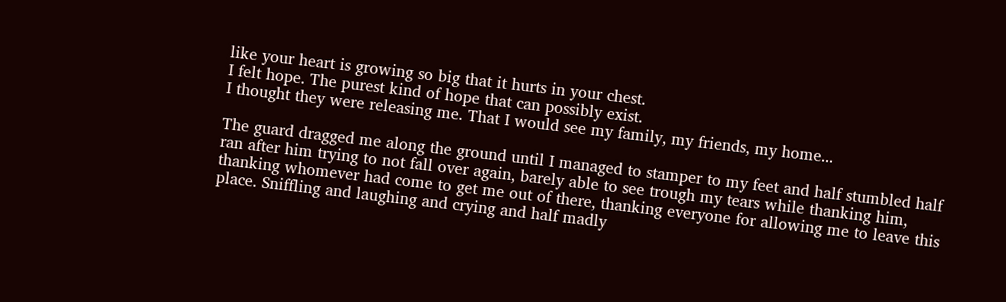like your heart is growing so big that it hurts in your chest.
I felt hope. The purest kind of hope that can possibly exist.
I thought they were releasing me. That I would see my family, my friends, my home...

The guard dragged me along the ground until I managed to stamper to my feet and half stumbled half ran after him trying to not fall over again, barely able to see trough my tears while thanking him, thanking whomever had come to get me out of there, thanking everyone for allowing me to leave this place. Sniffling and laughing and crying and half madly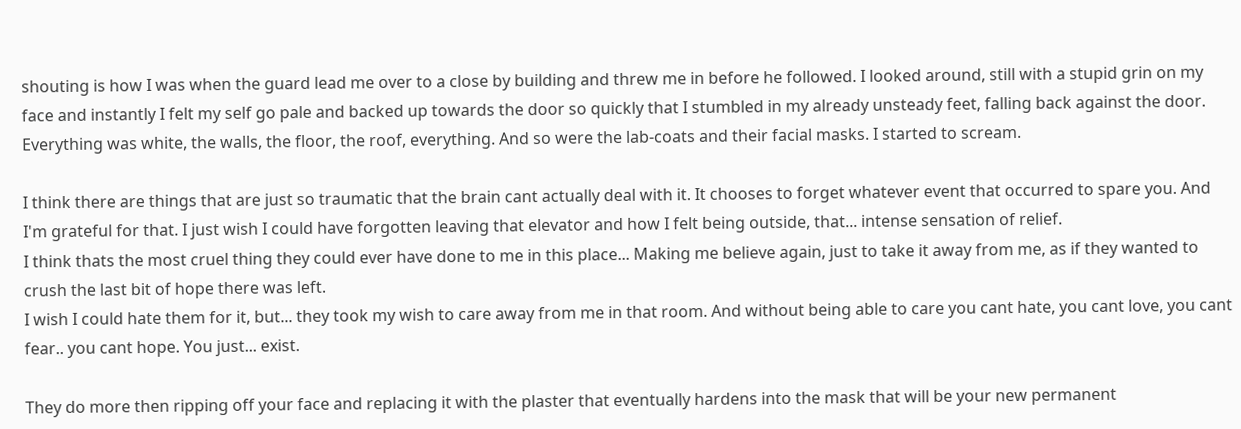shouting is how I was when the guard lead me over to a close by building and threw me in before he followed. I looked around, still with a stupid grin on my face and instantly I felt my self go pale and backed up towards the door so quickly that I stumbled in my already unsteady feet, falling back against the door.
Everything was white, the walls, the floor, the roof, everything. And so were the lab-coats and their facial masks. I started to scream.

I think there are things that are just so traumatic that the brain cant actually deal with it. It chooses to forget whatever event that occurred to spare you. And I'm grateful for that. I just wish I could have forgotten leaving that elevator and how I felt being outside, that... intense sensation of relief.
I think thats the most cruel thing they could ever have done to me in this place... Making me believe again, just to take it away from me, as if they wanted to crush the last bit of hope there was left.
I wish I could hate them for it, but... they took my wish to care away from me in that room. And without being able to care you cant hate, you cant love, you cant fear.. you cant hope. You just... exist.

They do more then ripping off your face and replacing it with the plaster that eventually hardens into the mask that will be your new permanent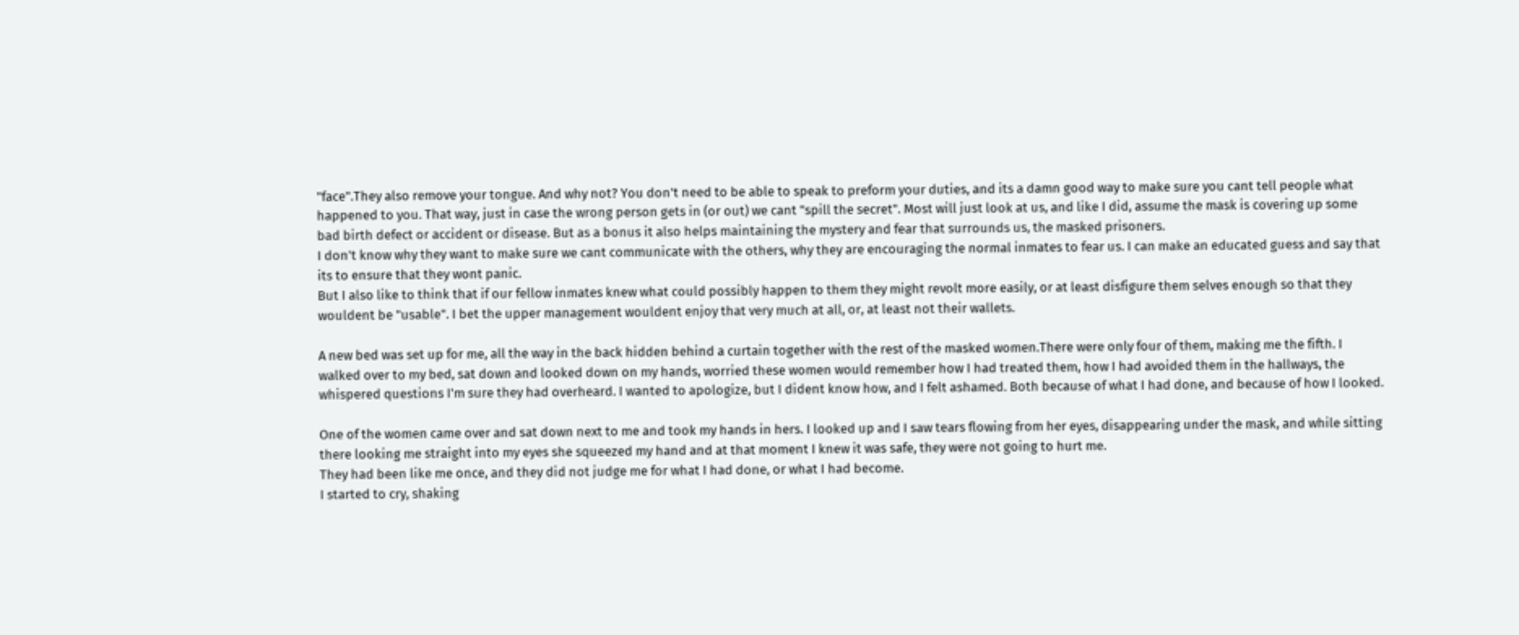"face".They also remove your tongue. And why not? You don't need to be able to speak to preform your duties, and its a damn good way to make sure you cant tell people what happened to you. That way, just in case the wrong person gets in (or out) we cant "spill the secret". Most will just look at us, and like I did, assume the mask is covering up some bad birth defect or accident or disease. But as a bonus it also helps maintaining the mystery and fear that surrounds us, the masked prisoners.
I don't know why they want to make sure we cant communicate with the others, why they are encouraging the normal inmates to fear us. I can make an educated guess and say that its to ensure that they wont panic.
But I also like to think that if our fellow inmates knew what could possibly happen to them they might revolt more easily, or at least disfigure them selves enough so that they wouldent be "usable". I bet the upper management wouldent enjoy that very much at all, or, at least not their wallets.

A new bed was set up for me, all the way in the back hidden behind a curtain together with the rest of the masked women.There were only four of them, making me the fifth. I walked over to my bed, sat down and looked down on my hands, worried these women would remember how I had treated them, how I had avoided them in the hallways, the whispered questions I'm sure they had overheard. I wanted to apologize, but I dident know how, and I felt ashamed. Both because of what I had done, and because of how I looked.

One of the women came over and sat down next to me and took my hands in hers. I looked up and I saw tears flowing from her eyes, disappearing under the mask, and while sitting there looking me straight into my eyes she squeezed my hand and at that moment I knew it was safe, they were not going to hurt me.
They had been like me once, and they did not judge me for what I had done, or what I had become.
I started to cry, shaking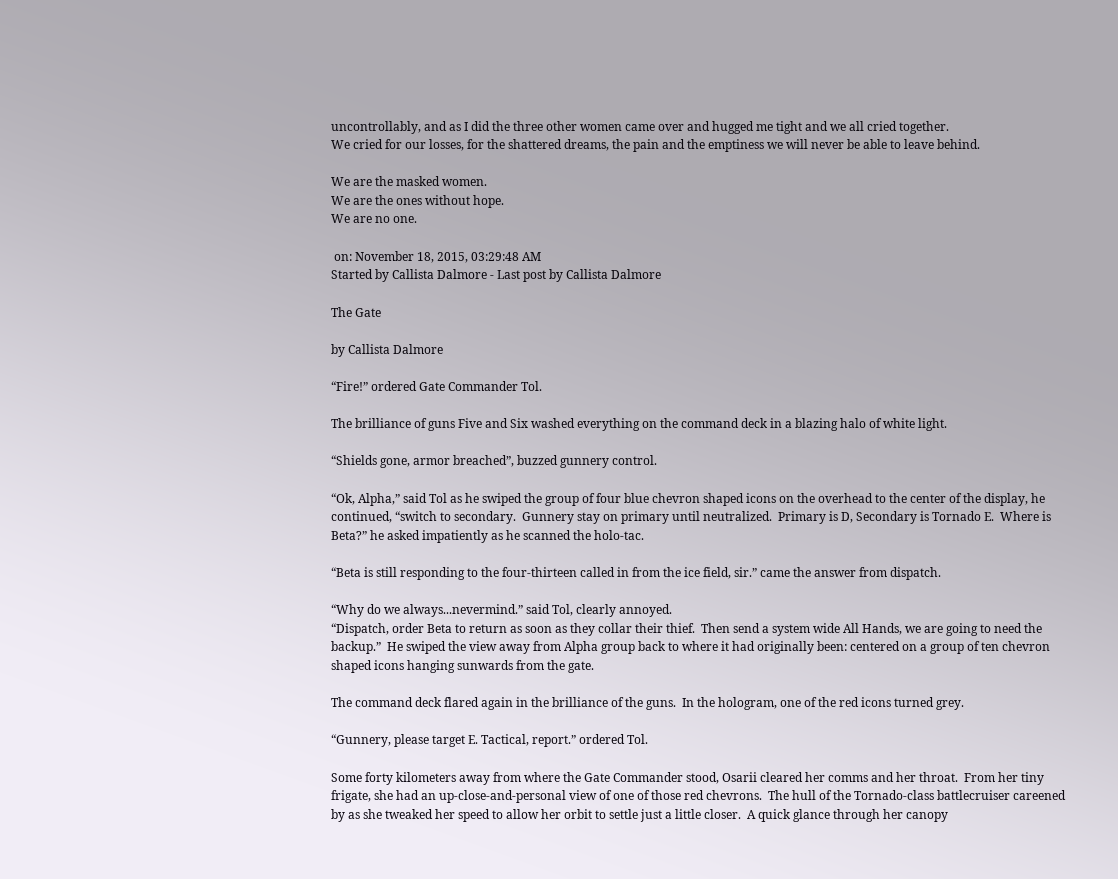uncontrollably, and as I did the three other women came over and hugged me tight and we all cried together.
We cried for our losses, for the shattered dreams, the pain and the emptiness we will never be able to leave behind.

We are the masked women.
We are the ones without hope.
We are no one.

 on: November 18, 2015, 03:29:48 AM
Started by Callista Dalmore - Last post by Callista Dalmore

The Gate

by Callista Dalmore

“Fire!” ordered Gate Commander Tol.

The brilliance of guns Five and Six washed everything on the command deck in a blazing halo of white light.

“Shields gone, armor breached”, buzzed gunnery control.

“Ok, Alpha,” said Tol as he swiped the group of four blue chevron shaped icons on the overhead to the center of the display, he continued, “switch to secondary.  Gunnery stay on primary until neutralized.  Primary is D, Secondary is Tornado E.  Where is Beta?” he asked impatiently as he scanned the holo-tac.

“Beta is still responding to the four-thirteen called in from the ice field, sir.” came the answer from dispatch.

“Why do we always...nevermind.” said Tol, clearly annoyed.
“Dispatch, order Beta to return as soon as they collar their thief.  Then send a system wide All Hands, we are going to need the backup.”  He swiped the view away from Alpha group back to where it had originally been: centered on a group of ten chevron shaped icons hanging sunwards from the gate.

The command deck flared again in the brilliance of the guns.  In the hologram, one of the red icons turned grey.

“Gunnery, please target E. Tactical, report.” ordered Tol.

Some forty kilometers away from where the Gate Commander stood, Osarii cleared her comms and her throat.  From her tiny frigate, she had an up-close-and-personal view of one of those red chevrons.  The hull of the Tornado-class battlecruiser careened by as she tweaked her speed to allow her orbit to settle just a little closer.  A quick glance through her canopy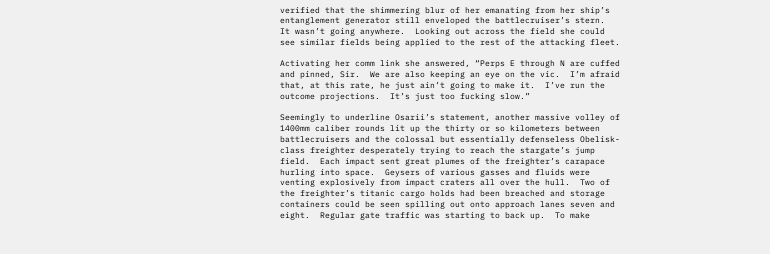verified that the shimmering blur of her emanating from her ship’s entanglement generator still enveloped the battlecruiser’s stern.  It wasn’t going anywhere.  Looking out across the field she could see similar fields being applied to the rest of the attacking fleet.

Activating her comm link she answered, “Perps E through N are cuffed and pinned, Sir.  We are also keeping an eye on the vic.  I’m afraid that, at this rate, he just ain’t going to make it.  I’ve run the outcome projections.  It’s just too fucking slow.”

Seemingly to underline Osarii’s statement, another massive volley of 1400mm caliber rounds lit up the thirty or so kilometers between battlecruisers and the colossal but essentially defenseless Obelisk-class freighter desperately trying to reach the stargate’s jump field.  Each impact sent great plumes of the freighter’s carapace hurling into space.  Geysers of various gasses and fluids were venting explosively from impact craters all over the hull.  Two of the freighter’s titanic cargo holds had been breached and storage containers could be seen spilling out onto approach lanes seven and eight.  Regular gate traffic was starting to back up.  To make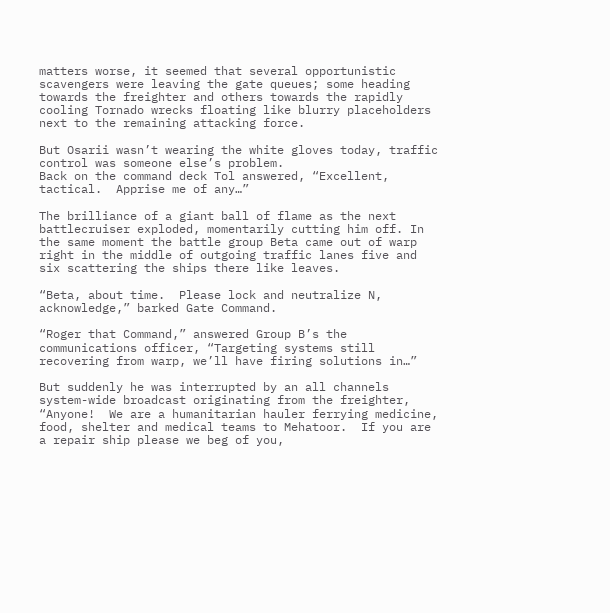matters worse, it seemed that several opportunistic scavengers were leaving the gate queues; some heading towards the freighter and others towards the rapidly cooling Tornado wrecks floating like blurry placeholders next to the remaining attacking force.

But Osarii wasn’t wearing the white gloves today, traffic control was someone else’s problem.
Back on the command deck Tol answered, “Excellent, tactical.  Apprise me of any…”

The brilliance of a giant ball of flame as the next battlecruiser exploded, momentarily cutting him off. In the same moment the battle group Beta came out of warp right in the middle of outgoing traffic lanes five and six scattering the ships there like leaves.

“Beta, about time.  Please lock and neutralize N, acknowledge,” barked Gate Command.

“Roger that Command,” answered Group B’s the communications officer, “Targeting systems still recovering from warp, we’ll have firing solutions in…”

But suddenly he was interrupted by an all channels system-wide broadcast originating from the freighter, “Anyone!  We are a humanitarian hauler ferrying medicine, food, shelter and medical teams to Mehatoor.  If you are a repair ship please we beg of you,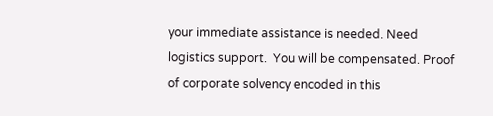your immediate assistance is needed. Need logistics support.  You will be compensated. Proof of corporate solvency encoded in this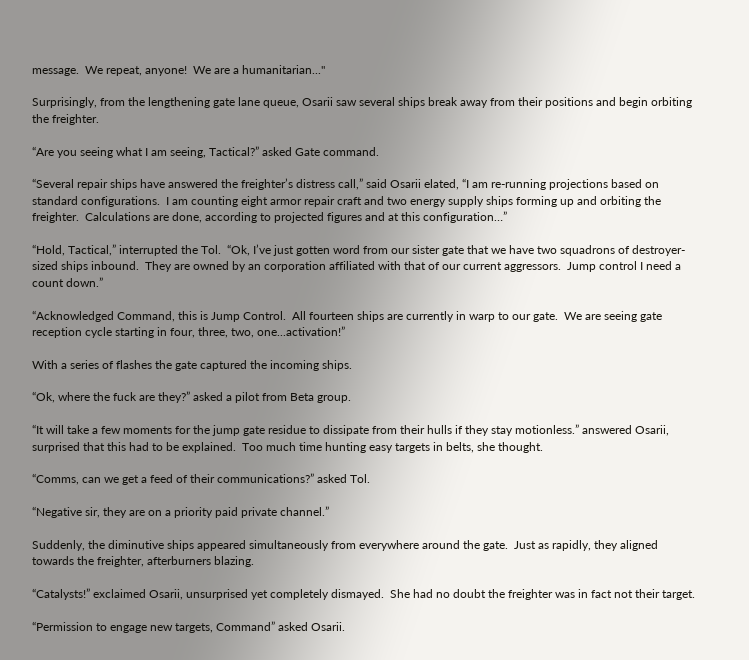message.  We repeat, anyone!  We are a humanitarian..."

Surprisingly, from the lengthening gate lane queue, Osarii saw several ships break away from their positions and begin orbiting the freighter.

“Are you seeing what I am seeing, Tactical?” asked Gate command.

“Several repair ships have answered the freighter’s distress call,” said Osarii elated, “I am re-running projections based on standard configurations.  I am counting eight armor repair craft and two energy supply ships forming up and orbiting the freighter.  Calculations are done, according to projected figures and at this configuration…”

“Hold, Tactical,” interrupted the Tol.  “Ok, I’ve just gotten word from our sister gate that we have two squadrons of destroyer-sized ships inbound.  They are owned by an corporation affiliated with that of our current aggressors.  Jump control I need a count down.”

“Acknowledged Command, this is Jump Control.  All fourteen ships are currently in warp to our gate.  We are seeing gate reception cycle starting in four, three, two, one...activation!”

With a series of flashes the gate captured the incoming ships.

“Ok, where the fuck are they?” asked a pilot from Beta group.

“It will take a few moments for the jump gate residue to dissipate from their hulls if they stay motionless.” answered Osarii, surprised that this had to be explained.  Too much time hunting easy targets in belts, she thought.

“Comms, can we get a feed of their communications?” asked Tol.

“Negative sir, they are on a priority paid private channel.”

Suddenly, the diminutive ships appeared simultaneously from everywhere around the gate.  Just as rapidly, they aligned towards the freighter, afterburners blazing.

“Catalysts!” exclaimed Osarii, unsurprised yet completely dismayed.  She had no doubt the freighter was in fact not their target.

“Permission to engage new targets, Command” asked Osarii.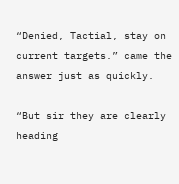“Denied, Tactial, stay on current targets.” came the answer just as quickly.

“But sir they are clearly heading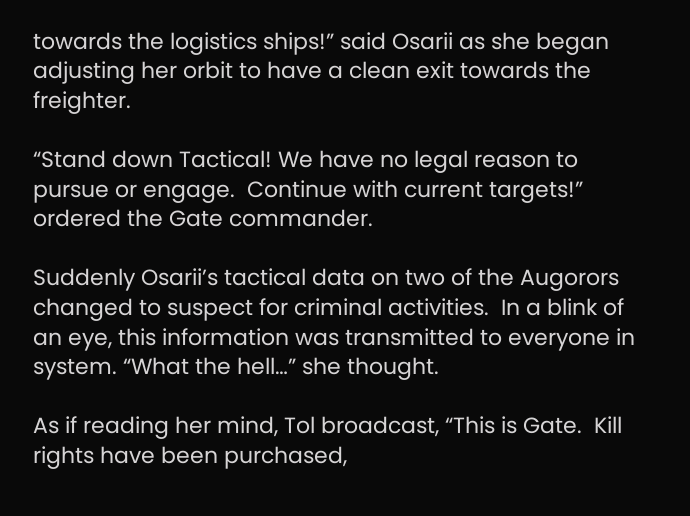towards the logistics ships!” said Osarii as she began adjusting her orbit to have a clean exit towards the freighter.

“Stand down Tactical! We have no legal reason to pursue or engage.  Continue with current targets!” ordered the Gate commander.

Suddenly Osarii’s tactical data on two of the Augorors changed to suspect for criminal activities.  In a blink of an eye, this information was transmitted to everyone in system. “What the hell…” she thought.

As if reading her mind, Tol broadcast, “This is Gate.  Kill rights have been purchased,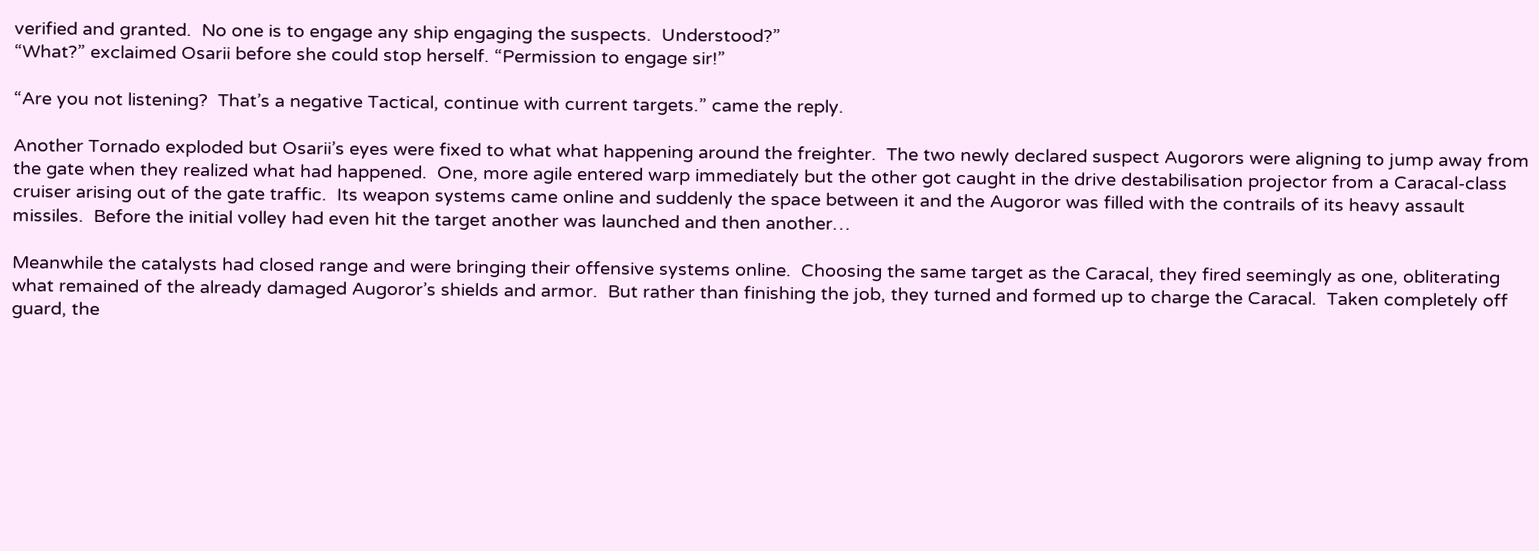verified and granted.  No one is to engage any ship engaging the suspects.  Understood?”
“What?” exclaimed Osarii before she could stop herself. “Permission to engage sir!”

“Are you not listening?  That’s a negative Tactical, continue with current targets.” came the reply.

Another Tornado exploded but Osarii’s eyes were fixed to what what happening around the freighter.  The two newly declared suspect Augorors were aligning to jump away from the gate when they realized what had happened.  One, more agile entered warp immediately but the other got caught in the drive destabilisation projector from a Caracal-class cruiser arising out of the gate traffic.  Its weapon systems came online and suddenly the space between it and the Augoror was filled with the contrails of its heavy assault missiles.  Before the initial volley had even hit the target another was launched and then another…

Meanwhile the catalysts had closed range and were bringing their offensive systems online.  Choosing the same target as the Caracal, they fired seemingly as one, obliterating what remained of the already damaged Augoror’s shields and armor.  But rather than finishing the job, they turned and formed up to charge the Caracal.  Taken completely off guard, the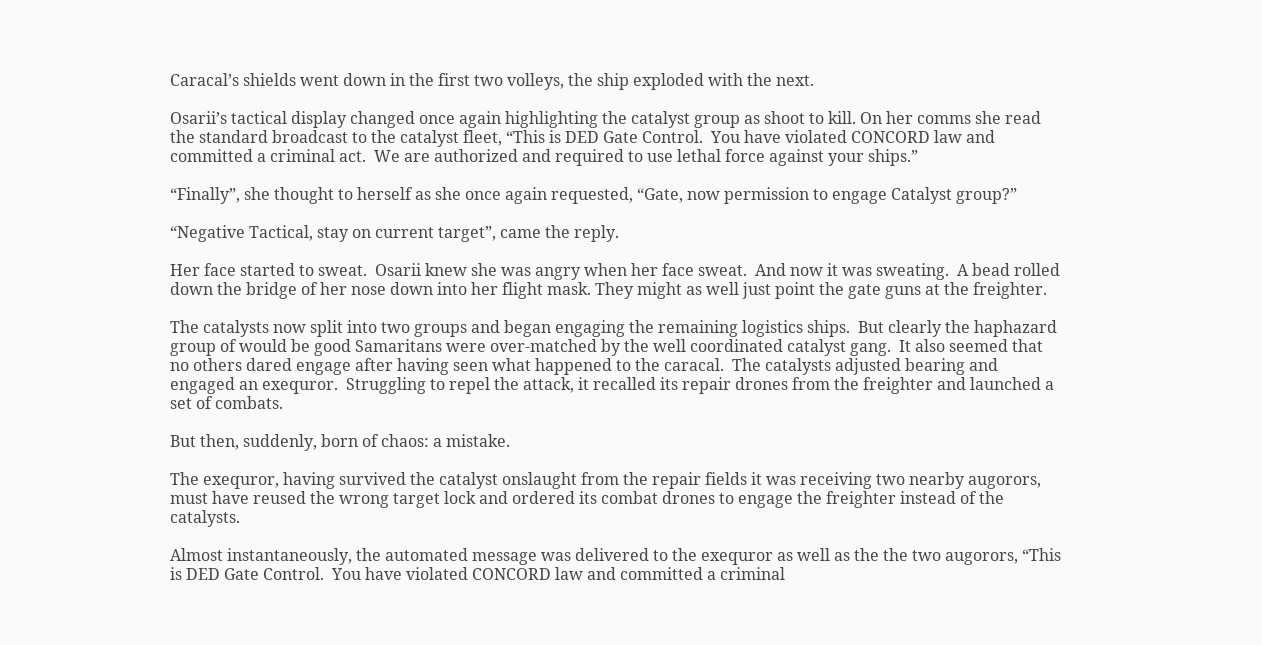Caracal’s shields went down in the first two volleys, the ship exploded with the next.

Osarii’s tactical display changed once again highlighting the catalyst group as shoot to kill. On her comms she read the standard broadcast to the catalyst fleet, “This is DED Gate Control.  You have violated CONCORD law and committed a criminal act.  We are authorized and required to use lethal force against your ships.”

“Finally”, she thought to herself as she once again requested, “Gate, now permission to engage Catalyst group?”

“Negative Tactical, stay on current target”, came the reply.

Her face started to sweat.  Osarii knew she was angry when her face sweat.  And now it was sweating.  A bead rolled down the bridge of her nose down into her flight mask. They might as well just point the gate guns at the freighter.

The catalysts now split into two groups and began engaging the remaining logistics ships.  But clearly the haphazard group of would be good Samaritans were over-matched by the well coordinated catalyst gang.  It also seemed that no others dared engage after having seen what happened to the caracal.  The catalysts adjusted bearing and engaged an exequror.  Struggling to repel the attack, it recalled its repair drones from the freighter and launched a set of combats.

But then, suddenly, born of chaos: a mistake.

The exequror, having survived the catalyst onslaught from the repair fields it was receiving two nearby augorors, must have reused the wrong target lock and ordered its combat drones to engage the freighter instead of the catalysts.

Almost instantaneously, the automated message was delivered to the exequror as well as the the two augorors, “This is DED Gate Control.  You have violated CONCORD law and committed a criminal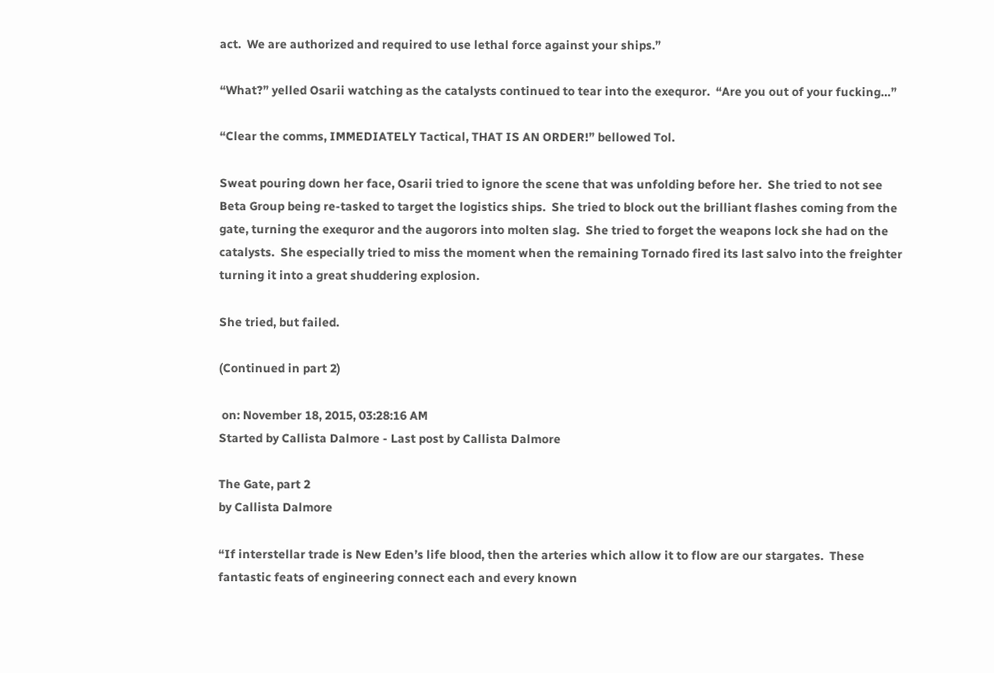act.  We are authorized and required to use lethal force against your ships.”

“What?” yelled Osarii watching as the catalysts continued to tear into the exequror.  “Are you out of your fucking…”

“Clear the comms, IMMEDIATELY Tactical, THAT IS AN ORDER!” bellowed Tol.

Sweat pouring down her face, Osarii tried to ignore the scene that was unfolding before her.  She tried to not see Beta Group being re-tasked to target the logistics ships.  She tried to block out the brilliant flashes coming from the gate, turning the exequror and the augorors into molten slag.  She tried to forget the weapons lock she had on the catalysts.  She especially tried to miss the moment when the remaining Tornado fired its last salvo into the freighter turning it into a great shuddering explosion.

She tried, but failed.

(Continued in part 2)

 on: November 18, 2015, 03:28:16 AM
Started by Callista Dalmore - Last post by Callista Dalmore

The Gate, part 2
by Callista Dalmore

“If interstellar trade is New Eden’s life blood, then the arteries which allow it to flow are our stargates.  These fantastic feats of engineering connect each and every known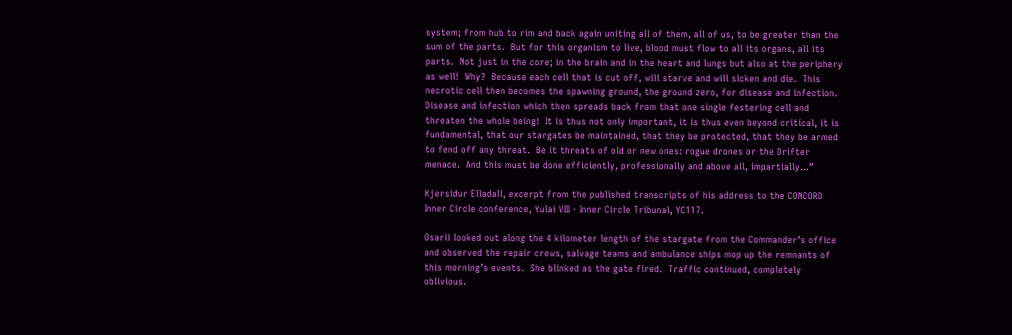system; from hub to rim and back again uniting all of them, all of us, to be greater than the sum of the parts.  But for this organism to live, blood must flow to all its organs, all its parts.  Not just in the core; in the brain and in the heart and lungs but also at the periphery as well!  Why?  Because each cell that is cut off, will starve and will sicken and die.  This necrotic cell then becomes the spawning ground, the ground zero, for disease and infection.  Disease and infection which then spreads back from that one single festering cell and threaten the whole being!  It is thus not only important, it is thus even beyond critical, it is fundamental, that our stargates be maintained, that they be protected, that they be armed to fend off any threat.  Be it threats of old or new ones: rogue drones or the Drifter menace.  And this must be done efficiently, professionally and above all, impartially…”

Kjersidur Elladall, excerpt from the published transcripts of his address to the CONCORD Inner Circle conference, Yulai VIII - Inner Circle Tribunal, YC117.

Osarii looked out along the 4 kilometer length of the stargate from the Commander’s office and observed the repair crews, salvage teams and ambulance ships mop up the remnants of this morning’s events.  She blinked as the gate fired.  Traffic continued, completely oblivious.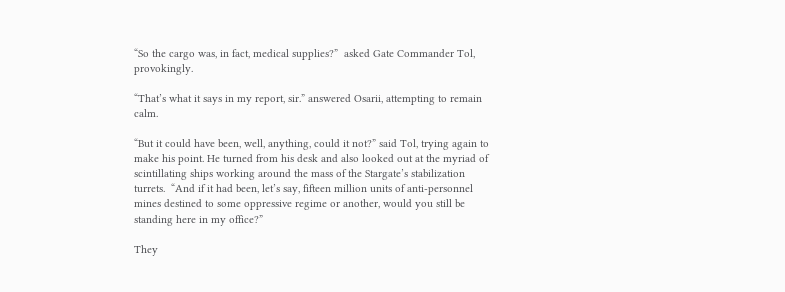“So the cargo was, in fact, medical supplies?”  asked Gate Commander Tol, provokingly.

“That’s what it says in my report, sir.” answered Osarii, attempting to remain calm.

“But it could have been, well, anything, could it not?” said Tol, trying again to make his point. He turned from his desk and also looked out at the myriad of scintillating ships working around the mass of the Stargate’s stabilization turrets.  “And if it had been, let’s say, fifteen million units of anti-personnel mines destined to some oppressive regime or another, would you still be standing here in my office?”

They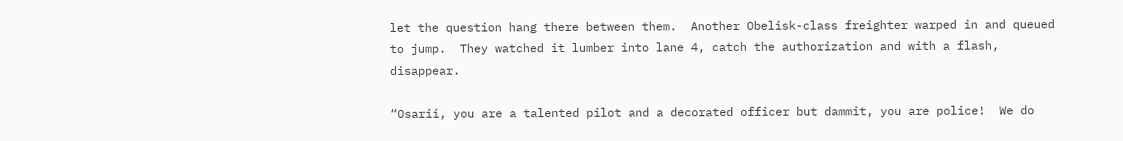let the question hang there between them.  Another Obelisk-class freighter warped in and queued to jump.  They watched it lumber into lane 4, catch the authorization and with a flash, disappear.

“Osarii, you are a talented pilot and a decorated officer but dammit, you are police!  We do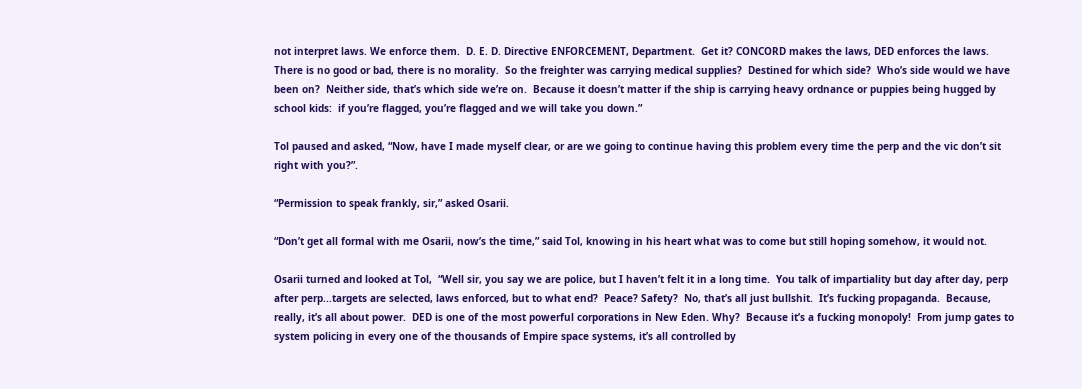not interpret laws. We enforce them.  D. E. D. Directive ENFORCEMENT, Department.  Get it? CONCORD makes the laws, DED enforces the laws.  There is no good or bad, there is no morality.  So the freighter was carrying medical supplies?  Destined for which side?  Who’s side would we have been on?  Neither side, that’s which side we’re on.  Because it doesn’t matter if the ship is carrying heavy ordnance or puppies being hugged by school kids:  if you’re flagged, you’re flagged and we will take you down.”

Tol paused and asked, “Now, have I made myself clear, or are we going to continue having this problem every time the perp and the vic don’t sit right with you?”.

“Permission to speak frankly, sir,” asked Osarii.

“Don’t get all formal with me Osarii, now’s the time,” said Tol, knowing in his heart what was to come but still hoping somehow, it would not.

Osarii turned and looked at Tol,  “Well sir, you say we are police, but I haven’t felt it in a long time.  You talk of impartiality but day after day, perp after perp...targets are selected, laws enforced, but to what end?  Peace? Safety?  No, that’s all just bullshit.  It’s fucking propaganda.  Because, really, it’s all about power.  DED is one of the most powerful corporations in New Eden. Why?  Because it’s a fucking monopoly!  From jump gates to system policing in every one of the thousands of Empire space systems, it’s all controlled by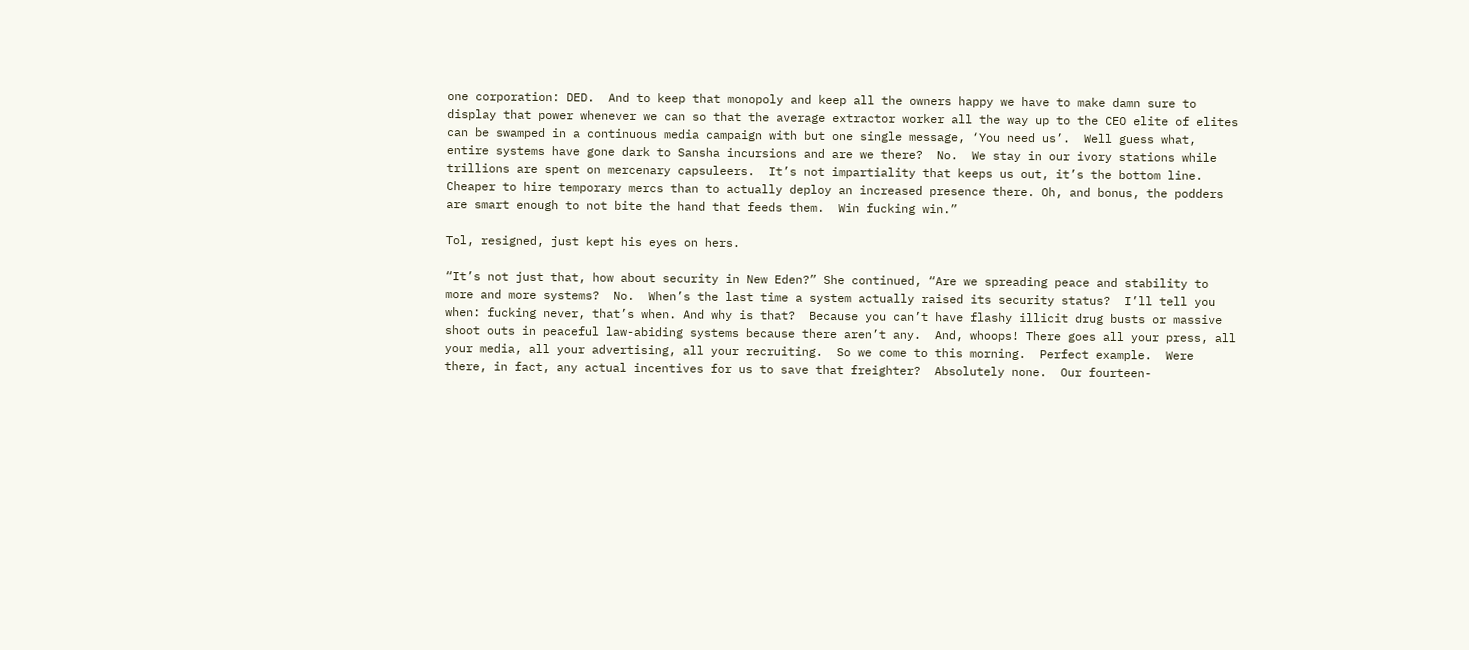one corporation: DED.  And to keep that monopoly and keep all the owners happy we have to make damn sure to display that power whenever we can so that the average extractor worker all the way up to the CEO elite of elites can be swamped in a continuous media campaign with but one single message, ‘You need us’.  Well guess what, entire systems have gone dark to Sansha incursions and are we there?  No.  We stay in our ivory stations while trillions are spent on mercenary capsuleers.  It’s not impartiality that keeps us out, it’s the bottom line.  Cheaper to hire temporary mercs than to actually deploy an increased presence there. Oh, and bonus, the podders are smart enough to not bite the hand that feeds them.  Win fucking win.”

Tol, resigned, just kept his eyes on hers.

“It’s not just that, how about security in New Eden?” She continued, “Are we spreading peace and stability to more and more systems?  No.  When’s the last time a system actually raised its security status?  I’ll tell you when: fucking never, that’s when. And why is that?  Because you can’t have flashy illicit drug busts or massive shoot outs in peaceful law-abiding systems because there aren’t any.  And, whoops! There goes all your press, all your media, all your advertising, all your recruiting.  So we come to this morning.  Perfect example.  Were there, in fact, any actual incentives for us to save that freighter?  Absolutely none.  Our fourteen-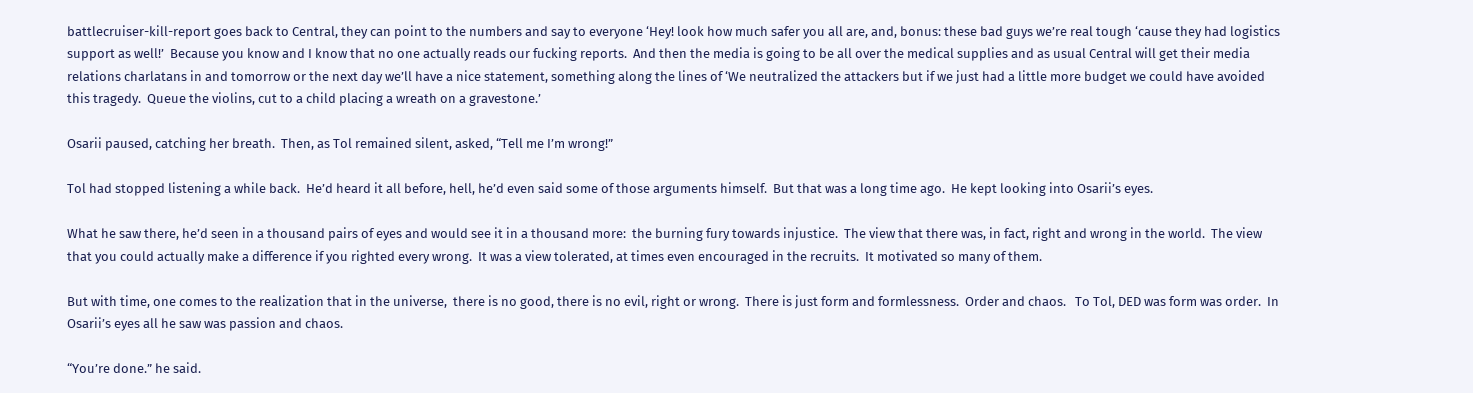battlecruiser-kill-report goes back to Central, they can point to the numbers and say to everyone ‘Hey! look how much safer you all are, and, bonus: these bad guys we’re real tough ‘cause they had logistics support as well!’  Because you know and I know that no one actually reads our fucking reports.  And then the media is going to be all over the medical supplies and as usual Central will get their media relations charlatans in and tomorrow or the next day we’ll have a nice statement, something along the lines of ‘We neutralized the attackers but if we just had a little more budget we could have avoided this tragedy.  Queue the violins, cut to a child placing a wreath on a gravestone.’

Osarii paused, catching her breath.  Then, as Tol remained silent, asked, “Tell me I’m wrong!”

Tol had stopped listening a while back.  He’d heard it all before, hell, he’d even said some of those arguments himself.  But that was a long time ago.  He kept looking into Osarii’s eyes.

What he saw there, he’d seen in a thousand pairs of eyes and would see it in a thousand more:  the burning fury towards injustice.  The view that there was, in fact, right and wrong in the world.  The view that you could actually make a difference if you righted every wrong.  It was a view tolerated, at times even encouraged in the recruits.  It motivated so many of them.

But with time, one comes to the realization that in the universe,  there is no good, there is no evil, right or wrong.  There is just form and formlessness.  Order and chaos.   To Tol, DED was form was order.  In Osarii’s eyes all he saw was passion and chaos.

“You’re done.” he said.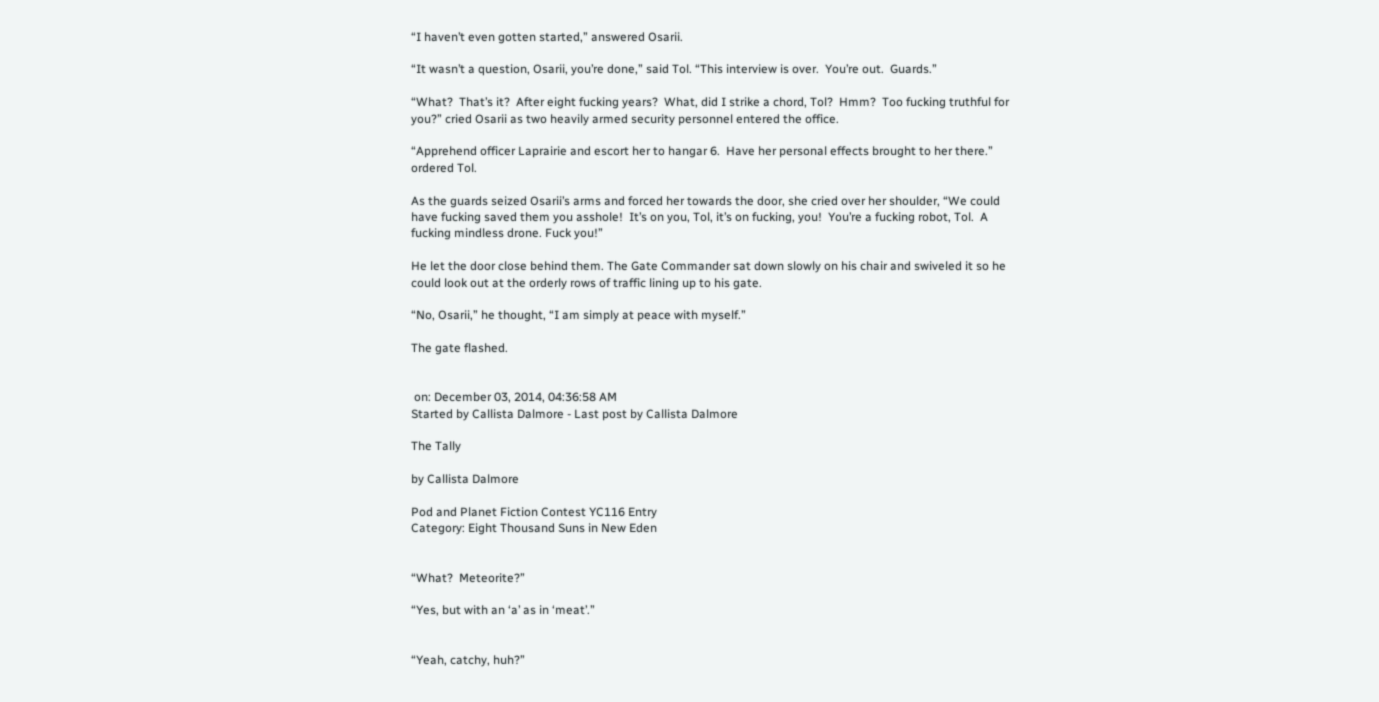“I haven’t even gotten started,” answered Osarii.

“It wasn’t a question, Osarii, you’re done,” said Tol. “This interview is over.  You’re out.  Guards.”

“What?  That’s it?  After eight fucking years?  What, did I strike a chord, Tol?  Hmm?  Too fucking truthful for you?” cried Osarii as two heavily armed security personnel entered the office.

“Apprehend officer Laprairie and escort her to hangar 6.  Have her personal effects brought to her there.” ordered Tol.

As the guards seized Osarii’s arms and forced her towards the door, she cried over her shoulder, “We could have fucking saved them you asshole!  It’s on you, Tol, it’s on fucking, you!  You’re a fucking robot, Tol.  A fucking mindless drone. Fuck you!”

He let the door close behind them. The Gate Commander sat down slowly on his chair and swiveled it so he could look out at the orderly rows of traffic lining up to his gate.

“No, Osarii,” he thought, “I am simply at peace with myself.”

The gate flashed.


 on: December 03, 2014, 04:36:58 AM
Started by Callista Dalmore - Last post by Callista Dalmore

The Tally

by Callista Dalmore

Pod and Planet Fiction Contest YC116 Entry
Category: Eight Thousand Suns in New Eden


“What?  Meteorite?”

“Yes, but with an ‘a’ as in ‘meat’.”


“Yeah, catchy, huh?”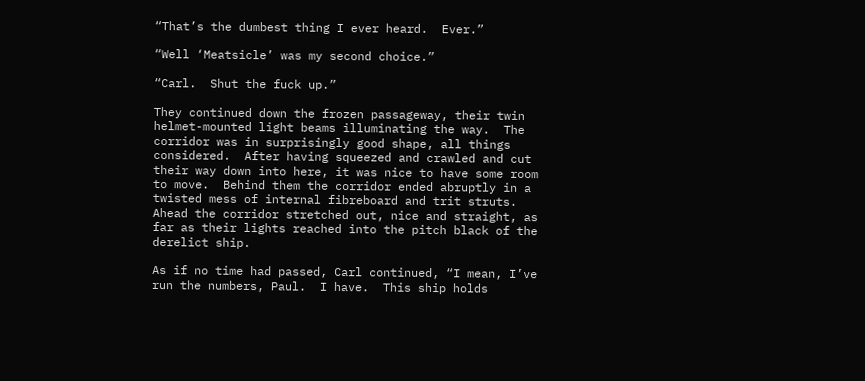“That’s the dumbest thing I ever heard.  Ever.”

“Well ‘Meatsicle’ was my second choice.”

“Carl.  Shut the fuck up.”

They continued down the frozen passageway, their twin helmet-mounted light beams illuminating the way.  The corridor was in surprisingly good shape, all things considered.  After having squeezed and crawled and cut their way down into here, it was nice to have some room to move.  Behind them the corridor ended abruptly in a twisted mess of internal fibreboard and trit struts.  Ahead the corridor stretched out, nice and straight, as far as their lights reached into the pitch black of the derelict ship.

As if no time had passed, Carl continued, “I mean, I’ve run the numbers, Paul.  I have.  This ship holds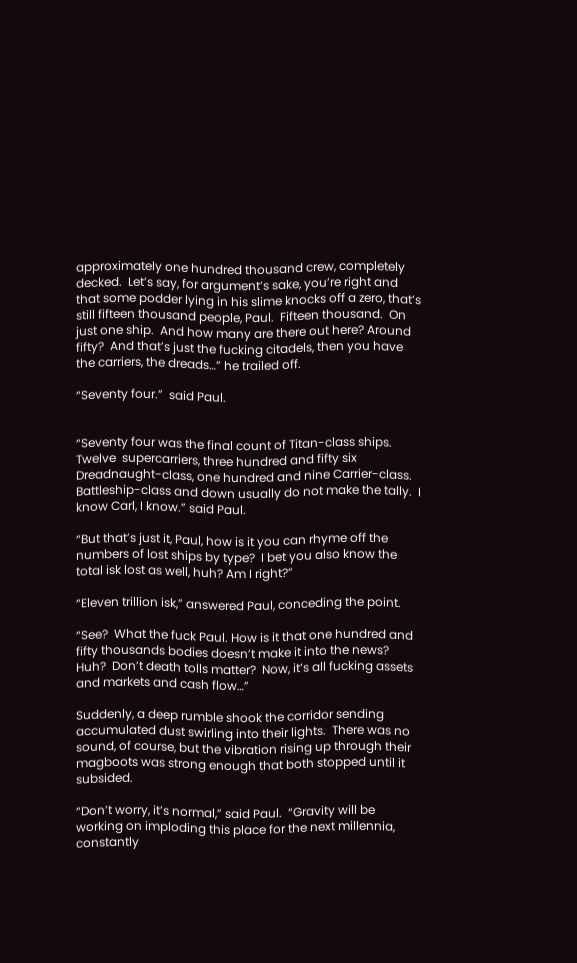approximately one hundred thousand crew, completely decked.  Let’s say, for argument’s sake, you’re right and that some podder lying in his slime knocks off a zero, that’s still fifteen thousand people, Paul.  Fifteen thousand.  On just one ship.  And how many are there out here? Around fifty?  And that’s just the fucking citadels, then you have the carriers, the dreads…” he trailed off.

“Seventy four.”  said Paul.


“Seventy four was the final count of Titan-class ships.  Twelve  supercarriers, three hundred and fifty six Dreadnaught-class, one hundred and nine Carrier-class.  Battleship-class and down usually do not make the tally.  I know Carl, I know.” said Paul.

“But that’s just it, Paul, how is it you can rhyme off the numbers of lost ships by type?  I bet you also know the total isk lost as well, huh? Am I right?”

“Eleven trillion isk,” answered Paul, conceding the point.

“See?  What the fuck Paul. How is it that one hundred and fifty thousands bodies doesn’t make it into the news?  Huh?  Don’t death tolls matter?  Now, it’s all fucking assets and markets and cash flow…”

Suddenly, a deep rumble shook the corridor sending accumulated dust swirling into their lights.  There was no sound, of course, but the vibration rising up through their magboots was strong enough that both stopped until it subsided.

“Don’t worry, it’s normal,” said Paul.  “Gravity will be working on imploding this place for the next millennia, constantly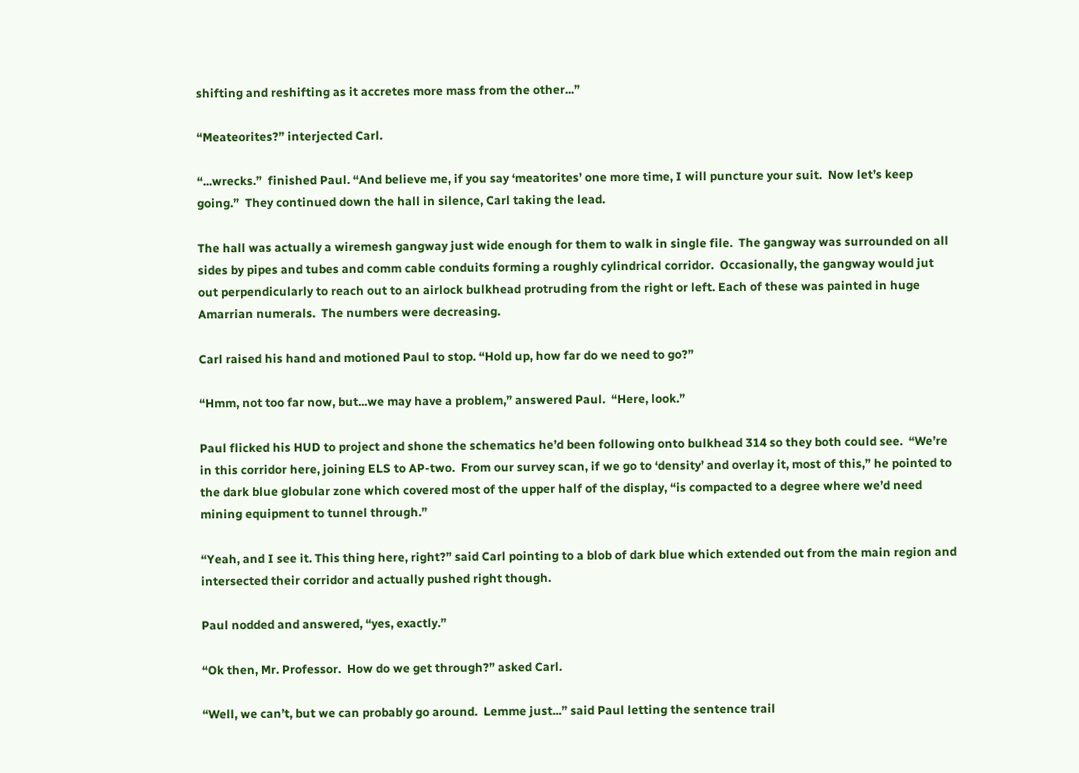shifting and reshifting as it accretes more mass from the other...”

“Meateorites?” interjected Carl.

“...wrecks.”  finished Paul. “And believe me, if you say ‘meatorites’ one more time, I will puncture your suit.  Now let’s keep going.”  They continued down the hall in silence, Carl taking the lead.

The hall was actually a wiremesh gangway just wide enough for them to walk in single file.  The gangway was surrounded on all sides by pipes and tubes and comm cable conduits forming a roughly cylindrical corridor.  Occasionally, the gangway would jut out perpendicularly to reach out to an airlock bulkhead protruding from the right or left. Each of these was painted in huge Amarrian numerals.  The numbers were decreasing.

Carl raised his hand and motioned Paul to stop. “Hold up, how far do we need to go?”

“Hmm, not too far now, but...we may have a problem,” answered Paul.  “Here, look.”

Paul flicked his HUD to project and shone the schematics he’d been following onto bulkhead 314 so they both could see.  “We’re in this corridor here, joining ELS to AP-two.  From our survey scan, if we go to ‘density’ and overlay it, most of this,” he pointed to the dark blue globular zone which covered most of the upper half of the display, “is compacted to a degree where we’d need mining equipment to tunnel through.”

“Yeah, and I see it. This thing here, right?” said Carl pointing to a blob of dark blue which extended out from the main region and intersected their corridor and actually pushed right though.

Paul nodded and answered, “yes, exactly.”

“Ok then, Mr. Professor.  How do we get through?” asked Carl.

“Well, we can’t, but we can probably go around.  Lemme just...” said Paul letting the sentence trail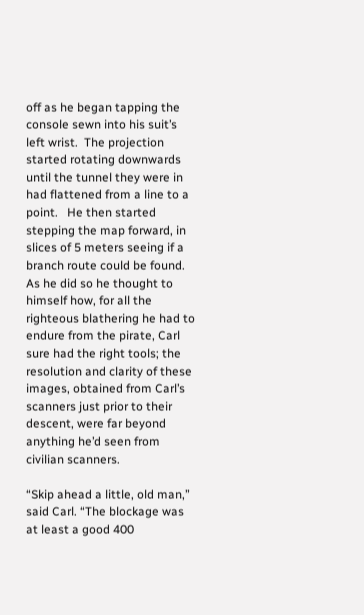off as he began tapping the console sewn into his suit’s left wrist.  The projection started rotating downwards until the tunnel they were in had flattened from a line to a point.   He then started stepping the map forward, in slices of 5 meters seeing if a branch route could be found.  As he did so he thought to himself how, for all the righteous blathering he had to endure from the pirate, Carl sure had the right tools; the resolution and clarity of these images, obtained from Carl’s scanners just prior to their descent, were far beyond anything he’d seen from civilian scanners.

“Skip ahead a little, old man,” said Carl. “The blockage was at least a good 400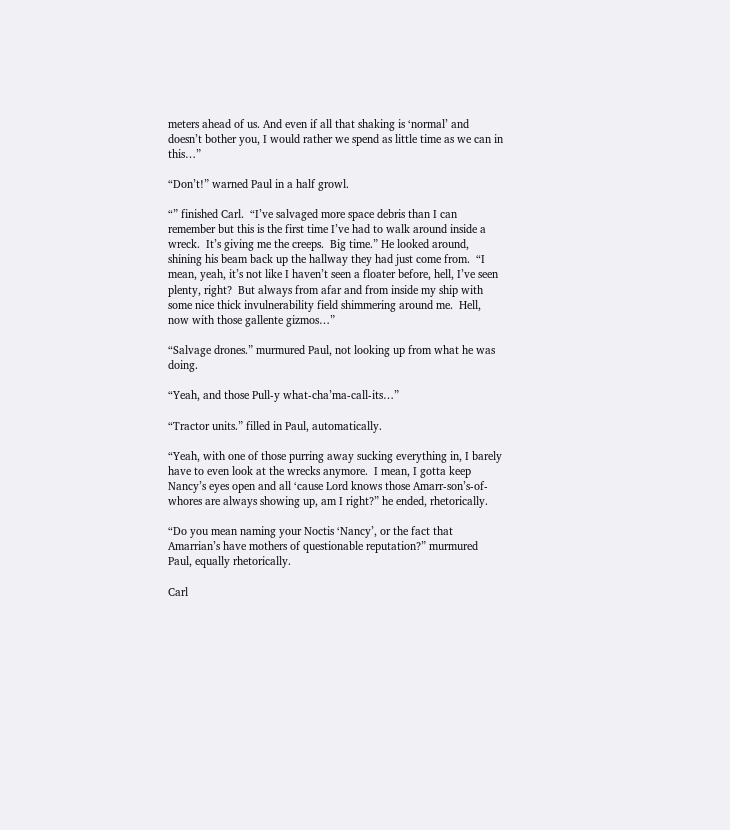meters ahead of us. And even if all that shaking is ‘normal’ and doesn’t bother you, I would rather we spend as little time as we can in this…”

“Don’t!” warned Paul in a half growl.

“” finished Carl.  “I’ve salvaged more space debris than I can remember but this is the first time I’ve had to walk around inside a wreck.  It’s giving me the creeps.  Big time.” He looked around, shining his beam back up the hallway they had just come from.  “I mean, yeah, it’s not like I haven’t seen a floater before, hell, I’ve seen plenty, right?  But always from afar and from inside my ship with some nice thick invulnerability field shimmering around me.  Hell, now with those gallente gizmos…”

“Salvage drones.” murmured Paul, not looking up from what he was doing.

“Yeah, and those Pull-y what-cha’ma-call-its…”

“Tractor units.” filled in Paul, automatically.

“Yeah, with one of those purring away sucking everything in, I barely have to even look at the wrecks anymore.  I mean, I gotta keep Nancy’s eyes open and all ‘cause Lord knows those Amarr-son’s-of-whores are always showing up, am I right?” he ended, rhetorically.

“Do you mean naming your Noctis ‘Nancy’, or the fact that Amarrian’s have mothers of questionable reputation?” murmured Paul, equally rhetorically.

Carl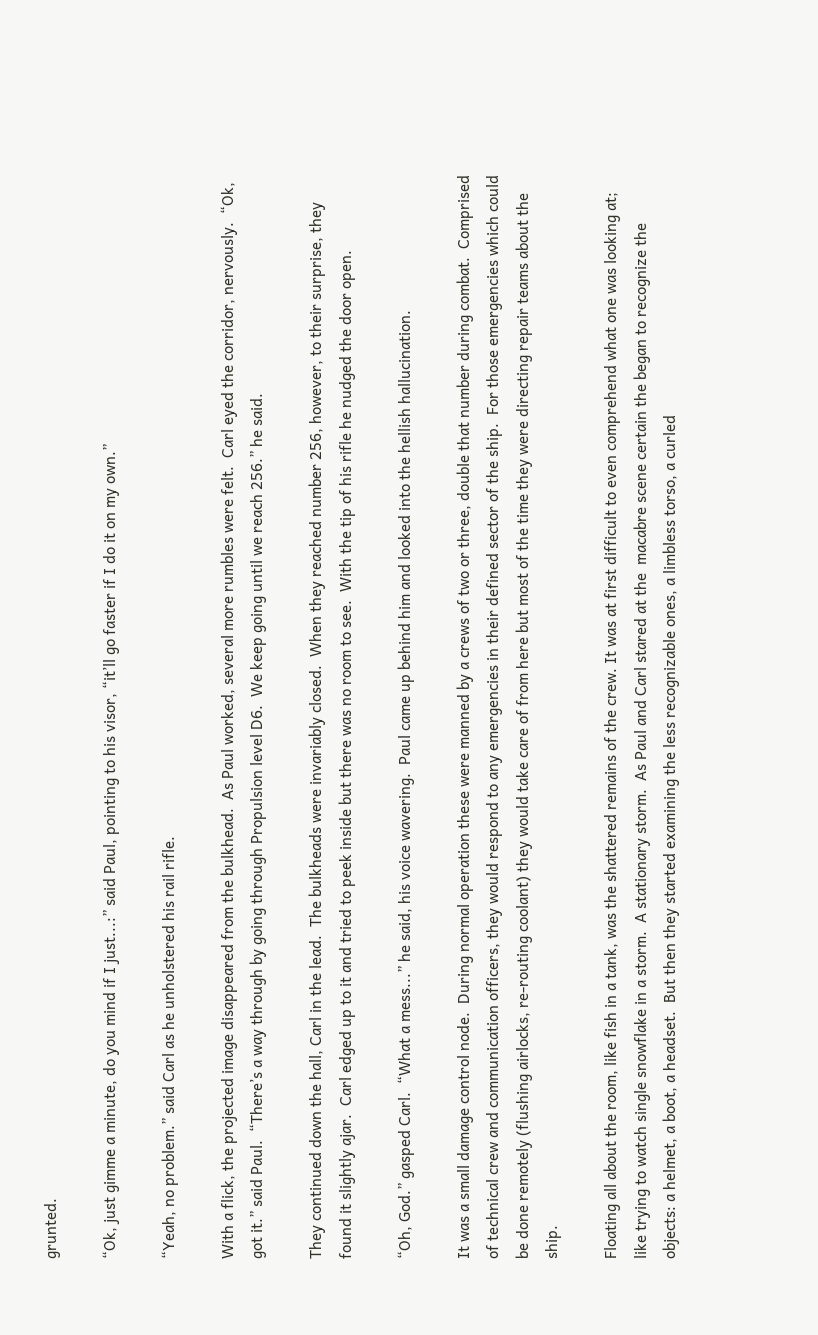grunted.

“Ok, just gimme a minute, do you mind if I just...:” said Paul, pointing to his visor, “it’ll go faster if I do it on my own.”

“Yeah, no problem.” said Carl as he unholstered his rail rifle.

With a flick, the projected image disappeared from the bulkhead.  As Paul worked, several more rumbles were felt.  Carl eyed the corridor, nervously.  “Ok, got it.” said Paul.  “There’s a way through by going through Propulsion level D6.  We keep going until we reach 256.” he said.

They continued down the hall, Carl in the lead.  The bulkheads were invariably closed.  When they reached number 256, however, to their surprise, they found it slightly ajar.  Carl edged up to it and tried to peek inside but there was no room to see.  With the tip of his rifle he nudged the door open.

“Oh, God.” gasped Carl.  “What a mess...” he said, his voice wavering.  Paul came up behind him and looked into the hellish hallucination.

It was a small damage control node.  During normal operation these were manned by a crews of two or three, double that number during combat.  Comprised of technical crew and communication officers, they would respond to any emergencies in their defined sector of the ship.  For those emergencies which could be done remotely (flushing airlocks, re-routing coolant) they would take care of from here but most of the time they were directing repair teams about the ship.

Floating all about the room, like fish in a tank, was the shattered remains of the crew. It was at first difficult to even comprehend what one was looking at; like trying to watch single snowflake in a storm.  A stationary storm.  As Paul and Carl stared at the  macabre scene certain the began to recognize the objects: a helmet, a boot, a headset.  But then they started examining the less recognizable ones, a limbless torso, a curled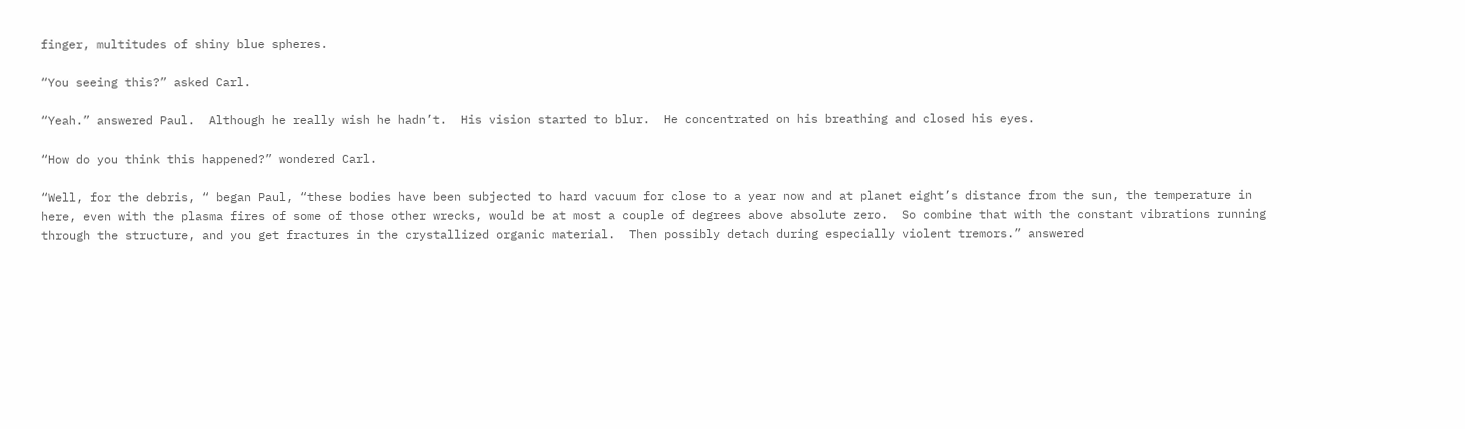finger, multitudes of shiny blue spheres.

“You seeing this?” asked Carl.

“Yeah.” answered Paul.  Although he really wish he hadn’t.  His vision started to blur.  He concentrated on his breathing and closed his eyes.

“How do you think this happened?” wondered Carl.

“Well, for the debris, “ began Paul, “these bodies have been subjected to hard vacuum for close to a year now and at planet eight’s distance from the sun, the temperature in here, even with the plasma fires of some of those other wrecks, would be at most a couple of degrees above absolute zero.  So combine that with the constant vibrations running through the structure, and you get fractures in the crystallized organic material.  Then possibly detach during especially violent tremors.” answered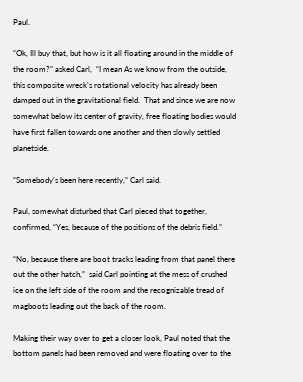Paul.

“Ok, Ill buy that, but how is it all floating around in the middle of the room?” asked Carl,  “I mean As we know from the outside, this composite wreck’s rotational velocity has already been damped out in the gravitational field.  That and since we are now somewhat below its center of gravity, free floating bodies would have first fallen towards one another and then slowly settled planetside.

“Somebody’s been here recently,” Carl said.

Paul, somewhat disturbed that Carl pieced that together, confirmed, “Yes, because of the positions of the debris field.”

“No, because there are boot tracks leading from that panel there out the other hatch,”  said Carl pointing at the mess of crushed ice on the left side of the room and the recognizable tread of magboots leading out the back of the room.

Making their way over to get a closer look, Paul noted that the bottom panels had been removed and were floating over to the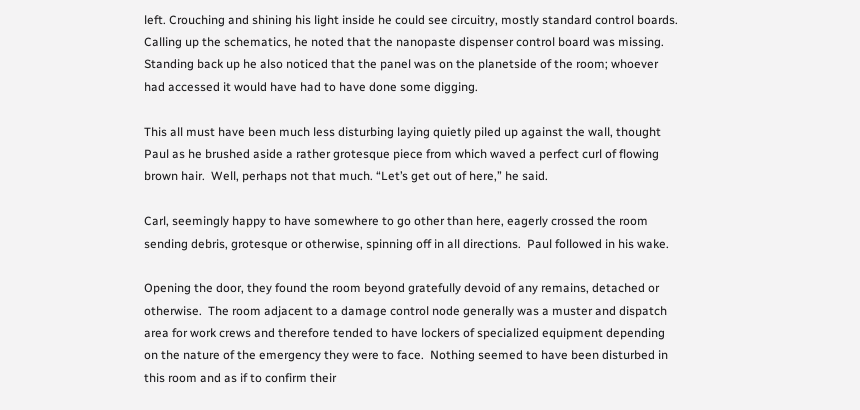left. Crouching and shining his light inside he could see circuitry, mostly standard control boards. Calling up the schematics, he noted that the nanopaste dispenser control board was missing.  Standing back up he also noticed that the panel was on the planetside of the room; whoever had accessed it would have had to have done some digging.

This all must have been much less disturbing laying quietly piled up against the wall, thought Paul as he brushed aside a rather grotesque piece from which waved a perfect curl of flowing brown hair.  Well, perhaps not that much. “Let’s get out of here,” he said.

Carl, seemingly happy to have somewhere to go other than here, eagerly crossed the room sending debris, grotesque or otherwise, spinning off in all directions.  Paul followed in his wake.

Opening the door, they found the room beyond gratefully devoid of any remains, detached or otherwise.  The room adjacent to a damage control node generally was a muster and dispatch area for work crews and therefore tended to have lockers of specialized equipment depending on the nature of the emergency they were to face.  Nothing seemed to have been disturbed in this room and as if to confirm their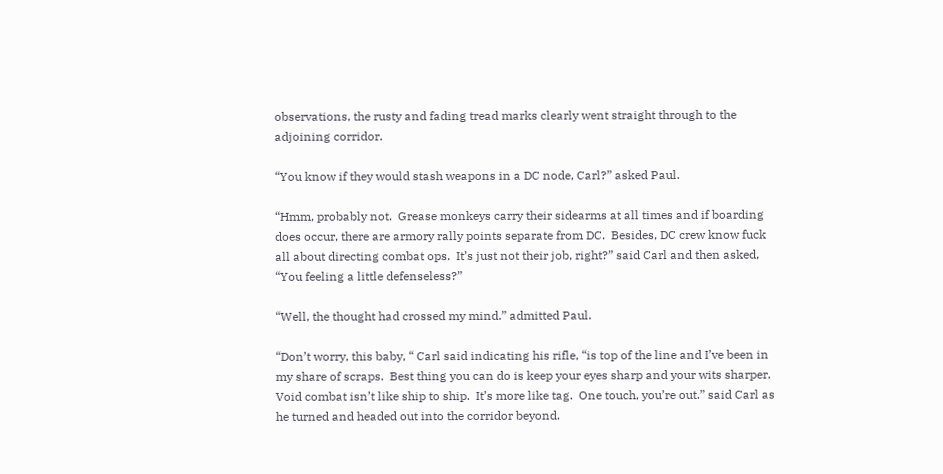observations, the rusty and fading tread marks clearly went straight through to the adjoining corridor.

“You know if they would stash weapons in a DC node, Carl?” asked Paul.

“Hmm, probably not.  Grease monkeys carry their sidearms at all times and if boarding does occur, there are armory rally points separate from DC.  Besides, DC crew know fuck all about directing combat ops.  It’s just not their job, right?” said Carl and then asked, “You feeling a little defenseless?”

“Well, the thought had crossed my mind.” admitted Paul.

“Don’t worry, this baby, “ Carl said indicating his rifle, “is top of the line and I’ve been in my share of scraps.  Best thing you can do is keep your eyes sharp and your wits sharper.  Void combat isn’t like ship to ship.  It’s more like tag.  One touch, you’re out.” said Carl as he turned and headed out into the corridor beyond.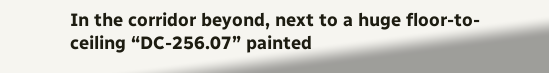In the corridor beyond, next to a huge floor-to-ceiling “DC-256.07” painted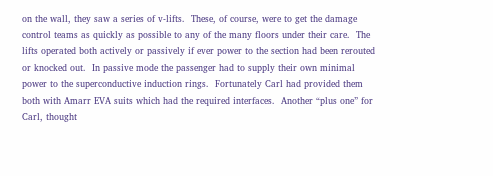on the wall, they saw a series of v-lifts.  These, of course, were to get the damage control teams as quickly as possible to any of the many floors under their care.  The lifts operated both actively or passively if ever power to the section had been rerouted or knocked out.  In passive mode the passenger had to supply their own minimal power to the superconductive induction rings.  Fortunately Carl had provided them both with Amarr EVA suits which had the required interfaces.  Another “plus one” for Carl, thought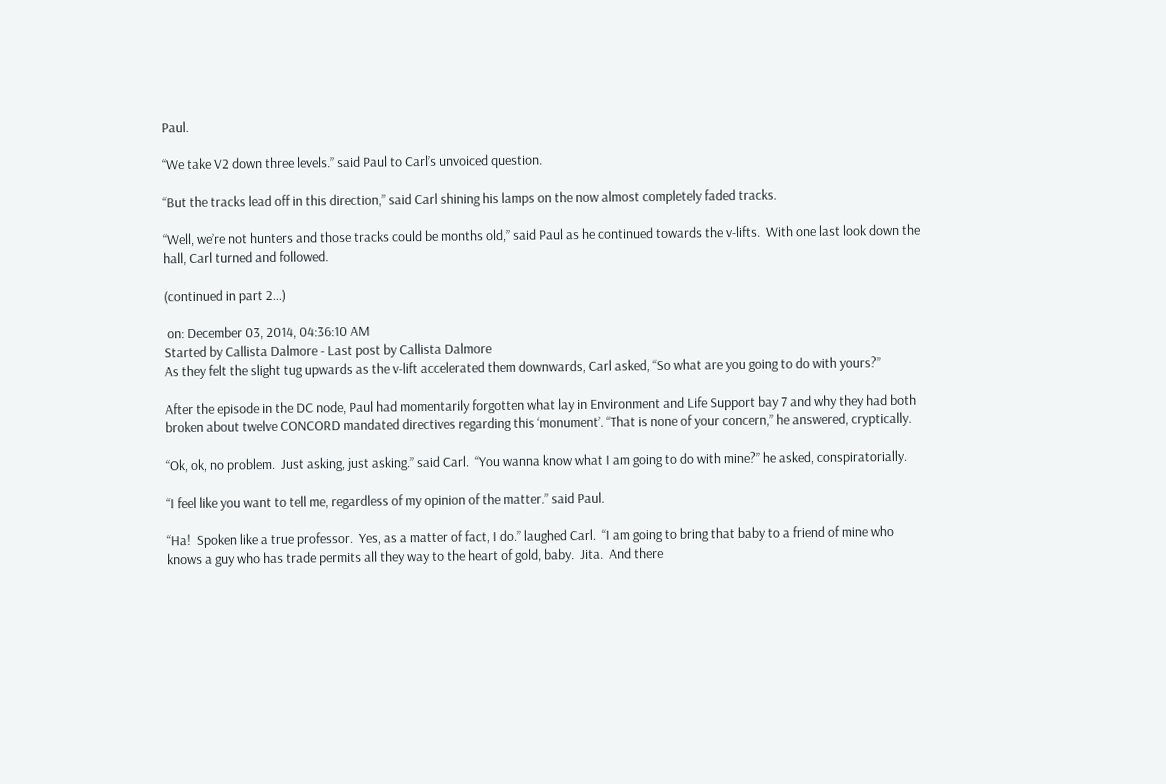Paul.

“We take V2 down three levels.” said Paul to Carl’s unvoiced question.

“But the tracks lead off in this direction,” said Carl shining his lamps on the now almost completely faded tracks.

“Well, we’re not hunters and those tracks could be months old,” said Paul as he continued towards the v-lifts.  With one last look down the hall, Carl turned and followed.

(continued in part 2...)

 on: December 03, 2014, 04:36:10 AM
Started by Callista Dalmore - Last post by Callista Dalmore
As they felt the slight tug upwards as the v-lift accelerated them downwards, Carl asked, “So what are you going to do with yours?”

After the episode in the DC node, Paul had momentarily forgotten what lay in Environment and Life Support bay 7 and why they had both broken about twelve CONCORD mandated directives regarding this ‘monument’. “That is none of your concern,” he answered, cryptically.

“Ok, ok, no problem.  Just asking, just asking.” said Carl.  “You wanna know what I am going to do with mine?” he asked, conspiratorially.

“I feel like you want to tell me, regardless of my opinion of the matter.” said Paul.

“Ha!  Spoken like a true professor.  Yes, as a matter of fact, I do.” laughed Carl.  “I am going to bring that baby to a friend of mine who knows a guy who has trade permits all they way to the heart of gold, baby.  Jita.  And there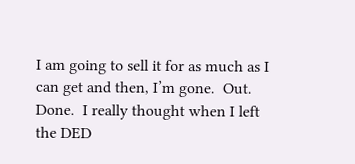I am going to sell it for as much as I can get and then, I’m gone.  Out.  Done.  I really thought when I left the DED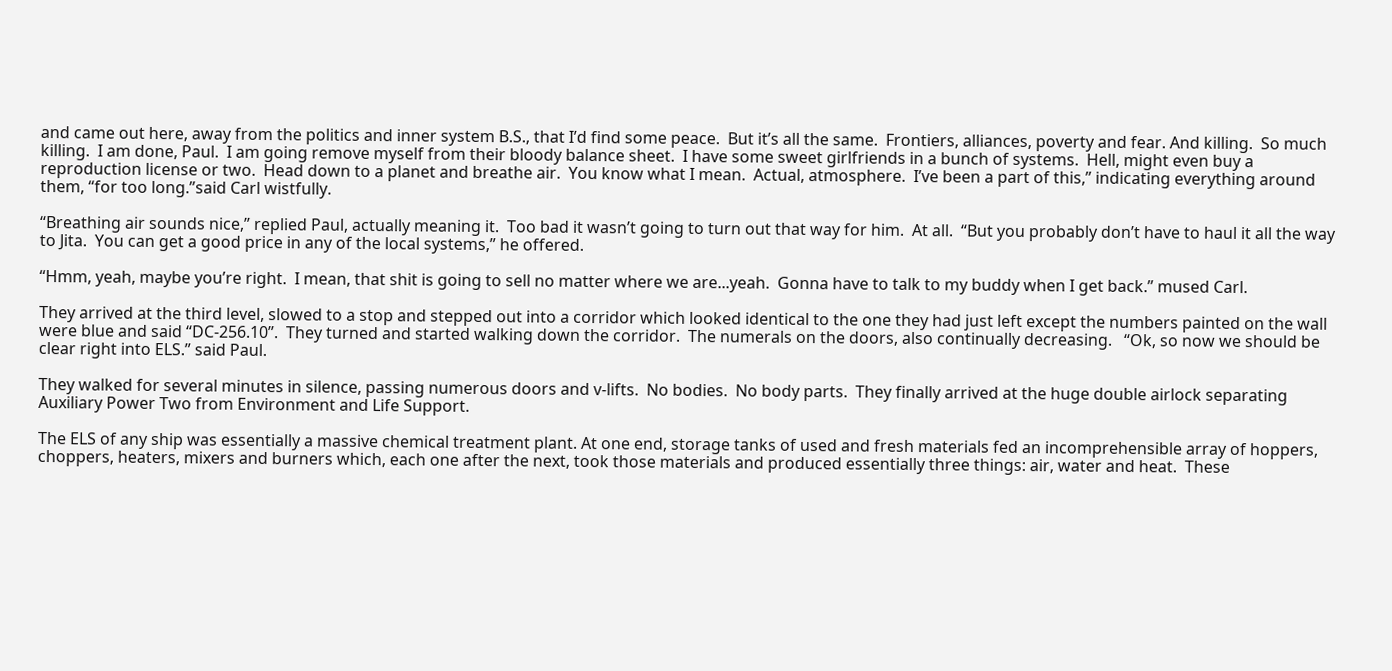and came out here, away from the politics and inner system B.S., that I’d find some peace.  But it’s all the same.  Frontiers, alliances, poverty and fear. And killing.  So much killing.  I am done, Paul.  I am going remove myself from their bloody balance sheet.  I have some sweet girlfriends in a bunch of systems.  Hell, might even buy a reproduction license or two.  Head down to a planet and breathe air.  You know what I mean.  Actual, atmosphere.  I’ve been a part of this,” indicating everything around them, “for too long.”said Carl wistfully.

“Breathing air sounds nice,” replied Paul, actually meaning it.  Too bad it wasn’t going to turn out that way for him.  At all.  “But you probably don’t have to haul it all the way to Jita.  You can get a good price in any of the local systems,” he offered.

“Hmm, yeah, maybe you’re right.  I mean, that shit is going to sell no matter where we are...yeah.  Gonna have to talk to my buddy when I get back.” mused Carl.

They arrived at the third level, slowed to a stop and stepped out into a corridor which looked identical to the one they had just left except the numbers painted on the wall were blue and said “DC-256.10”.  They turned and started walking down the corridor.  The numerals on the doors, also continually decreasing.   “Ok, so now we should be clear right into ELS.” said Paul.

They walked for several minutes in silence, passing numerous doors and v-lifts.  No bodies.  No body parts.  They finally arrived at the huge double airlock separating Auxiliary Power Two from Environment and Life Support.

The ELS of any ship was essentially a massive chemical treatment plant. At one end, storage tanks of used and fresh materials fed an incomprehensible array of hoppers, choppers, heaters, mixers and burners which, each one after the next, took those materials and produced essentially three things: air, water and heat.  These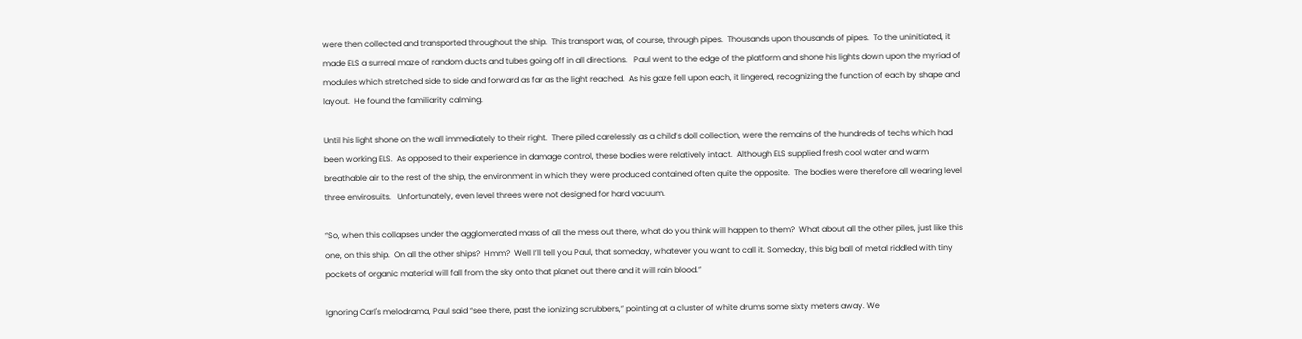were then collected and transported throughout the ship.  This transport was, of course, through pipes.  Thousands upon thousands of pipes.  To the uninitiated, it made ELS a surreal maze of random ducts and tubes going off in all directions.   Paul went to the edge of the platform and shone his lights down upon the myriad of modules which stretched side to side and forward as far as the light reached.  As his gaze fell upon each, it lingered, recognizing the function of each by shape and layout.  He found the familiarity calming.

Until his light shone on the wall immediately to their right.  There piled carelessly as a child’s doll collection, were the remains of the hundreds of techs which had been working ELS.  As opposed to their experience in damage control, these bodies were relatively intact.  Although ELS supplied fresh cool water and warm breathable air to the rest of the ship, the environment in which they were produced contained often quite the opposite.  The bodies were therefore all wearing level three envirosuits.   Unfortunately, even level threes were not designed for hard vacuum.

“So, when this collapses under the agglomerated mass of all the mess out there, what do you think will happen to them?  What about all the other piles, just like this one, on this ship.  On all the other ships?  Hmm?  Well I’ll tell you Paul, that someday, whatever you want to call it. Someday, this big ball of metal riddled with tiny pockets of organic material will fall from the sky onto that planet out there and it will rain blood.”

Ignoring Carl's melodrama, Paul said “see there, past the ionizing scrubbers,” pointing at a cluster of white drums some sixty meters away. We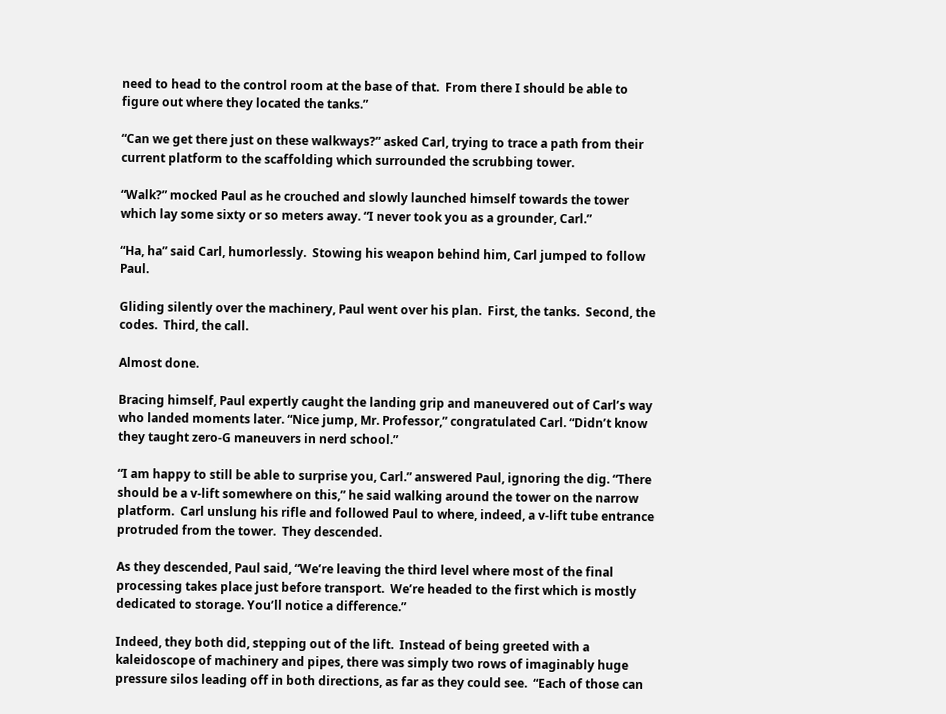need to head to the control room at the base of that.  From there I should be able to figure out where they located the tanks.”

“Can we get there just on these walkways?” asked Carl, trying to trace a path from their current platform to the scaffolding which surrounded the scrubbing tower.

“Walk?” mocked Paul as he crouched and slowly launched himself towards the tower which lay some sixty or so meters away. “I never took you as a grounder, Carl.”

“Ha, ha” said Carl, humorlessly.  Stowing his weapon behind him, Carl jumped to follow Paul.

Gliding silently over the machinery, Paul went over his plan.  First, the tanks.  Second, the codes.  Third, the call.

Almost done.

Bracing himself, Paul expertly caught the landing grip and maneuvered out of Carl’s way who landed moments later. “Nice jump, Mr. Professor,” congratulated Carl. “Didn’t know they taught zero-G maneuvers in nerd school.”

“I am happy to still be able to surprise you, Carl.” answered Paul, ignoring the dig. “There should be a v-lift somewhere on this,” he said walking around the tower on the narrow platform.  Carl unslung his rifle and followed Paul to where, indeed, a v-lift tube entrance protruded from the tower.  They descended.

As they descended, Paul said, “We’re leaving the third level where most of the final processing takes place just before transport.  We’re headed to the first which is mostly dedicated to storage. You’ll notice a difference.”

Indeed, they both did, stepping out of the lift.  Instead of being greeted with a kaleidoscope of machinery and pipes, there was simply two rows of imaginably huge pressure silos leading off in both directions, as far as they could see.  “Each of those can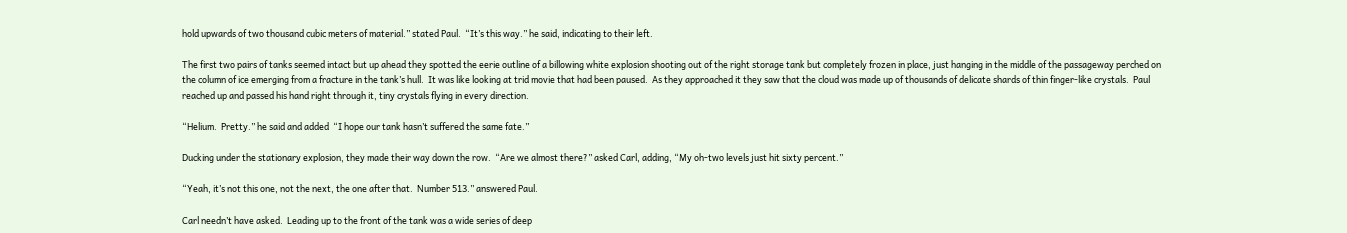hold upwards of two thousand cubic meters of material.” stated Paul.  “It’s this way.” he said, indicating to their left.

The first two pairs of tanks seemed intact but up ahead they spotted the eerie outline of a billowing white explosion shooting out of the right storage tank but completely frozen in place, just hanging in the middle of the passageway perched on the column of ice emerging from a fracture in the tank’s hull.  It was like looking at trid movie that had been paused.  As they approached it they saw that the cloud was made up of thousands of delicate shards of thin finger-like crystals.  Paul reached up and passed his hand right through it, tiny crystals flying in every direction.

“Helium.  Pretty.” he said and added  “I hope our tank hasn’t suffered the same fate.”

Ducking under the stationary explosion, they made their way down the row.  “Are we almost there?” asked Carl, adding, “My oh-two levels just hit sixty percent.”

“Yeah, it’s not this one, not the next, the one after that.  Number 513.” answered Paul.

Carl needn’t have asked.  Leading up to the front of the tank was a wide series of deep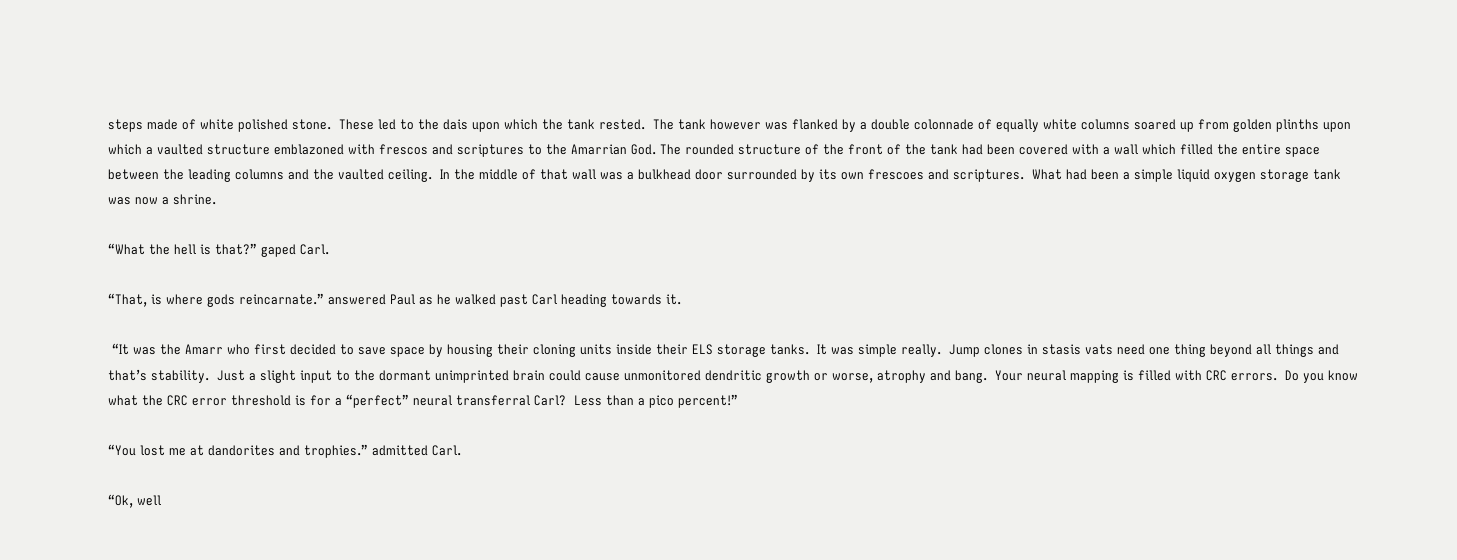steps made of white polished stone.  These led to the dais upon which the tank rested.  The tank however was flanked by a double colonnade of equally white columns soared up from golden plinths upon which a vaulted structure emblazoned with frescos and scriptures to the Amarrian God. The rounded structure of the front of the tank had been covered with a wall which filled the entire space between the leading columns and the vaulted ceiling.  In the middle of that wall was a bulkhead door surrounded by its own frescoes and scriptures.  What had been a simple liquid oxygen storage tank was now a shrine.

“What the hell is that?” gaped Carl.

“That, is where gods reincarnate.” answered Paul as he walked past Carl heading towards it.

 “It was the Amarr who first decided to save space by housing their cloning units inside their ELS storage tanks.  It was simple really.  Jump clones in stasis vats need one thing beyond all things and that’s stability.  Just a slight input to the dormant unimprinted brain could cause unmonitored dendritic growth or worse, atrophy and bang.  Your neural mapping is filled with CRC errors.  Do you know what the CRC error threshold is for a “perfect” neural transferral Carl?  Less than a pico percent!”

“You lost me at dandorites and trophies.” admitted Carl.

“Ok, well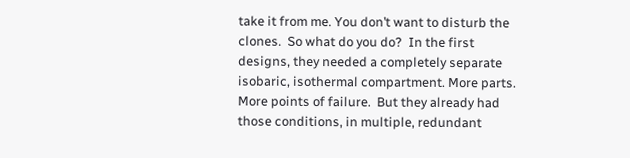take it from me. You don’t want to disturb the clones.  So what do you do?  In the first designs, they needed a completely separate isobaric, isothermal compartment. More parts.  More points of failure.  But they already had those conditions, in multiple, redundant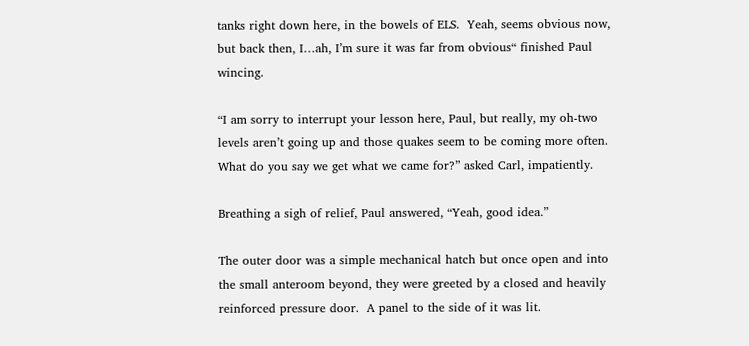tanks right down here, in the bowels of ELS.  Yeah, seems obvious now, but back then, I…ah, I’m sure it was far from obvious“ finished Paul wincing.

“I am sorry to interrupt your lesson here, Paul, but really, my oh-two levels aren’t going up and those quakes seem to be coming more often.  What do you say we get what we came for?” asked Carl, impatiently.

Breathing a sigh of relief, Paul answered, “Yeah, good idea.”

The outer door was a simple mechanical hatch but once open and into the small anteroom beyond, they were greeted by a closed and heavily reinforced pressure door.  A panel to the side of it was lit.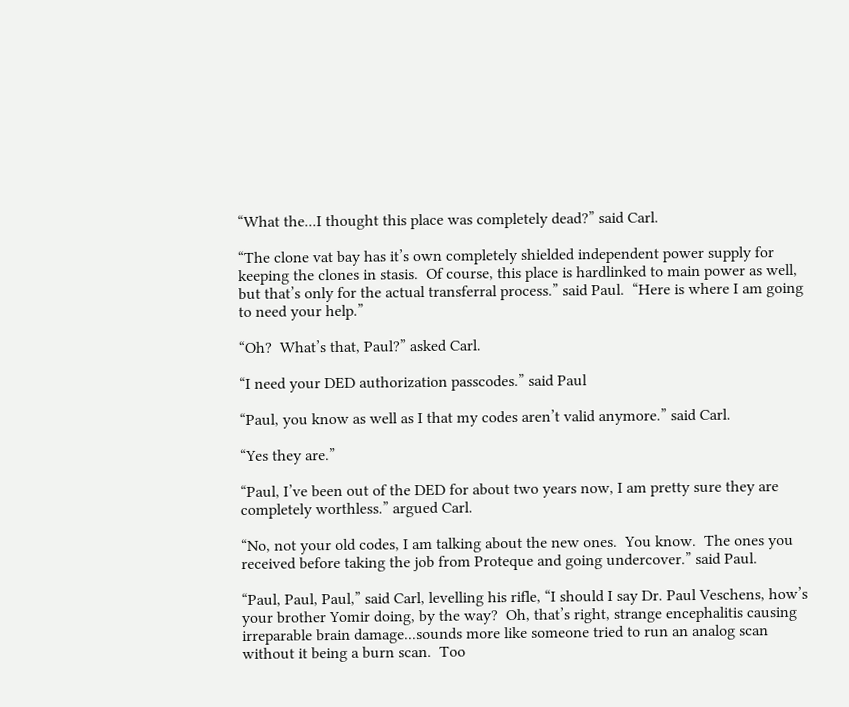“What the...I thought this place was completely dead?” said Carl.

“The clone vat bay has it’s own completely shielded independent power supply for keeping the clones in stasis.  Of course, this place is hardlinked to main power as well, but that’s only for the actual transferral process.” said Paul.  “Here is where I am going to need your help.”

“Oh?  What’s that, Paul?” asked Carl.

“I need your DED authorization passcodes.” said Paul

“Paul, you know as well as I that my codes aren’t valid anymore.” said Carl.

“Yes they are.”

“Paul, I’ve been out of the DED for about two years now, I am pretty sure they are completely worthless.” argued Carl.

“No, not your old codes, I am talking about the new ones.  You know.  The ones you received before taking the job from Proteque and going undercover.” said Paul.

“Paul, Paul, Paul,” said Carl, levelling his rifle, “I should I say Dr. Paul Veschens, how’s your brother Yomir doing, by the way?  Oh, that’s right, strange encephalitis causing irreparable brain damage...sounds more like someone tried to run an analog scan without it being a burn scan.  Too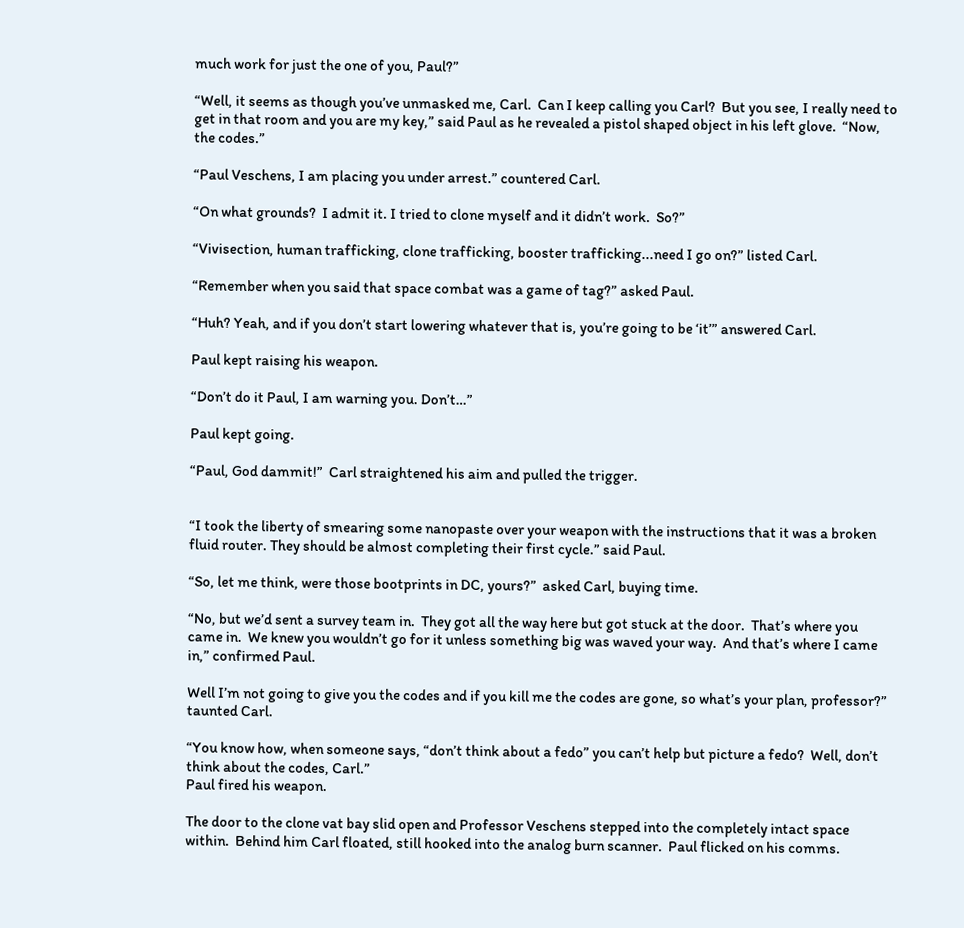much work for just the one of you, Paul?”

“Well, it seems as though you’ve unmasked me, Carl.  Can I keep calling you Carl?  But you see, I really need to get in that room and you are my key,” said Paul as he revealed a pistol shaped object in his left glove.  “Now, the codes.”

“Paul Veschens, I am placing you under arrest.” countered Carl.

“On what grounds?  I admit it. I tried to clone myself and it didn’t work.  So?”

“Vivisection, human trafficking, clone trafficking, booster trafficking...need I go on?” listed Carl.

“Remember when you said that space combat was a game of tag?” asked Paul.

“Huh? Yeah, and if you don’t start lowering whatever that is, you’re going to be ‘it’” answered Carl.

Paul kept raising his weapon.

“Don’t do it Paul, I am warning you. Don’t…”

Paul kept going.

“Paul, God dammit!”  Carl straightened his aim and pulled the trigger.


“I took the liberty of smearing some nanopaste over your weapon with the instructions that it was a broken fluid router. They should be almost completing their first cycle.” said Paul.

“So, let me think, were those bootprints in DC, yours?”  asked Carl, buying time.

“No, but we’d sent a survey team in.  They got all the way here but got stuck at the door.  That’s where you came in.  We knew you wouldn’t go for it unless something big was waved your way.  And that’s where I came in,” confirmed Paul.

Well I’m not going to give you the codes and if you kill me the codes are gone, so what’s your plan, professor?” taunted Carl.

“You know how, when someone says, “don’t think about a fedo” you can’t help but picture a fedo?  Well, don’t think about the codes, Carl.”
Paul fired his weapon.

The door to the clone vat bay slid open and Professor Veschens stepped into the completely intact space within.  Behind him Carl floated, still hooked into the analog burn scanner.  Paul flicked on his comms.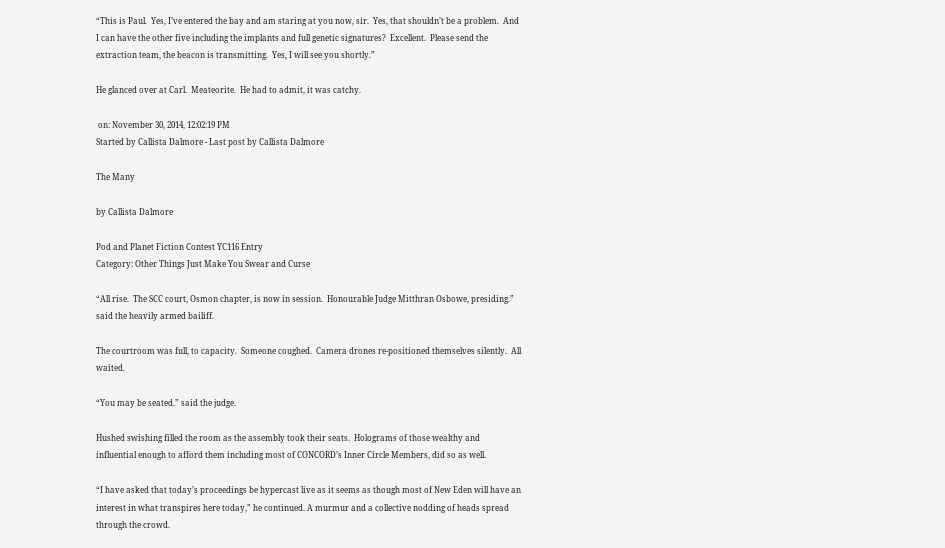“This is Paul.  Yes, I’ve entered the bay and am staring at you now, sir.  Yes, that shouldn’t be a problem.  And I can have the other five including the implants and full genetic signatures?  Excellent.  Please send the extraction team, the beacon is transmitting.  Yes, I will see you shortly.”

He glanced over at Carl.  Meateorite.  He had to admit, it was catchy.

 on: November 30, 2014, 12:02:19 PM
Started by Callista Dalmore - Last post by Callista Dalmore

The Many

by Callista Dalmore

Pod and Planet Fiction Contest YC116 Entry
Category: Other Things Just Make You Swear and Curse

“All rise.  The SCC court, Osmon chapter, is now in session.  Honourable Judge Mitthran Osbowe, presiding.” said the heavily armed bailiff.

The courtroom was full, to capacity.  Someone coughed.  Camera drones re-positioned themselves silently.  All waited.

“You may be seated.” said the judge.

Hushed swishing filled the room as the assembly took their seats.  Holograms of those wealthy and influential enough to afford them including most of CONCORD’s Inner Circle Members, did so as well.

“I have asked that today’s proceedings be hypercast live as it seems as though most of New Eden will have an interest in what transpires here today,” he continued. A murmur and a collective nodding of heads spread through the crowd.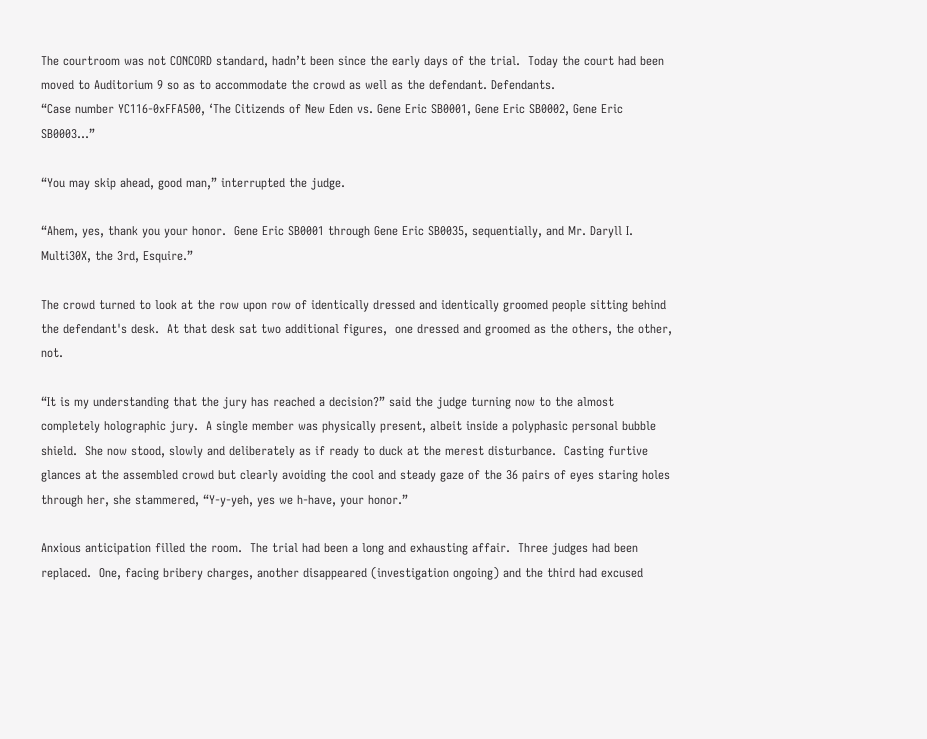The courtroom was not CONCORD standard, hadn’t been since the early days of the trial.  Today the court had been moved to Auditorium 9 so as to accommodate the crowd as well as the defendant. Defendants.
“Case number YC116-0xFFA500, ‘The Citizends of New Eden vs. Gene Eric SB0001, Gene Eric SB0002, Gene Eric SB0003…”

“You may skip ahead, good man,” interrupted the judge.

“Ahem, yes, thank you your honor.  Gene Eric SB0001 through Gene Eric SB0035, sequentially, and Mr. Daryll I. Multi30X, the 3rd, Esquire.”

The crowd turned to look at the row upon row of identically dressed and identically groomed people sitting behind the defendant's desk.  At that desk sat two additional figures,  one dressed and groomed as the others, the other, not.

“It is my understanding that the jury has reached a decision?” said the judge turning now to the almost completely holographic jury.  A single member was physically present, albeit inside a polyphasic personal bubble shield.  She now stood, slowly and deliberately as if ready to duck at the merest disturbance.  Casting furtive glances at the assembled crowd but clearly avoiding the cool and steady gaze of the 36 pairs of eyes staring holes through her, she stammered, “Y-y-yeh, yes we h-have, your honor.”

Anxious anticipation filled the room.  The trial had been a long and exhausting affair.  Three judges had been replaced.  One, facing bribery charges, another disappeared (investigation ongoing) and the third had excused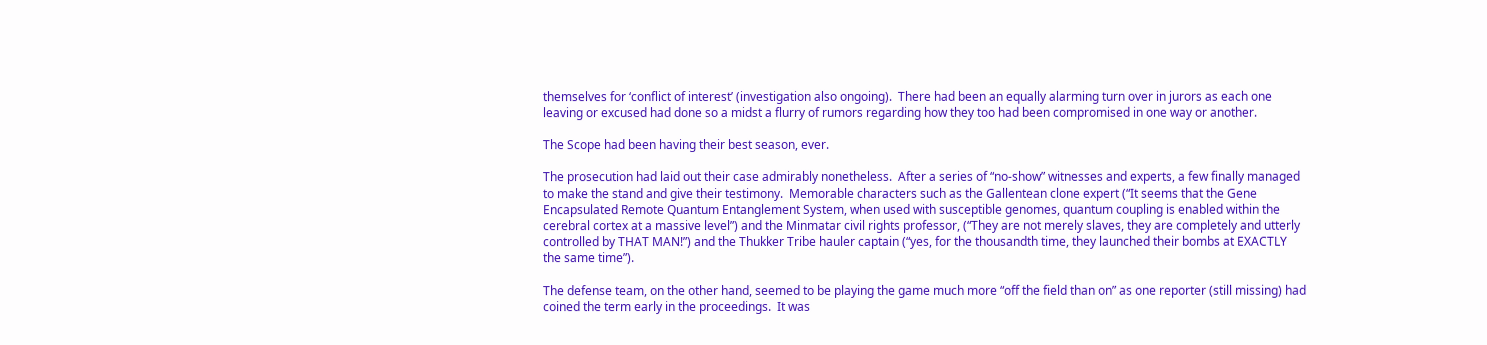themselves for ‘conflict of interest’ (investigation also ongoing).  There had been an equally alarming turn over in jurors as each one leaving or excused had done so a midst a flurry of rumors regarding how they too had been compromised in one way or another.

The Scope had been having their best season, ever.

The prosecution had laid out their case admirably nonetheless.  After a series of “no-show” witnesses and experts, a few finally managed to make the stand and give their testimony.  Memorable characters such as the Gallentean clone expert (“It seems that the Gene Encapsulated Remote Quantum Entanglement System, when used with susceptible genomes, quantum coupling is enabled within the cerebral cortex at a massive level”) and the Minmatar civil rights professor, (“They are not merely slaves, they are completely and utterly controlled by THAT MAN!”) and the Thukker Tribe hauler captain (“yes, for the thousandth time, they launched their bombs at EXACTLY the same time”).

The defense team, on the other hand, seemed to be playing the game much more “off the field than on” as one reporter (still missing) had coined the term early in the proceedings.  It was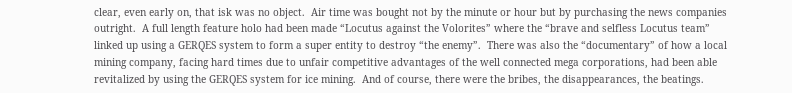clear, even early on, that isk was no object.  Air time was bought not by the minute or hour but by purchasing the news companies outright.  A full length feature holo had been made “Locutus against the Volorites” where the “brave and selfless Locutus team” linked up using a GERQES system to form a super entity to destroy “the enemy”.  There was also the “documentary” of how a local mining company, facing hard times due to unfair competitive advantages of the well connected mega corporations, had been able revitalized by using the GERQES system for ice mining.  And of course, there were the bribes, the disappearances, the beatings.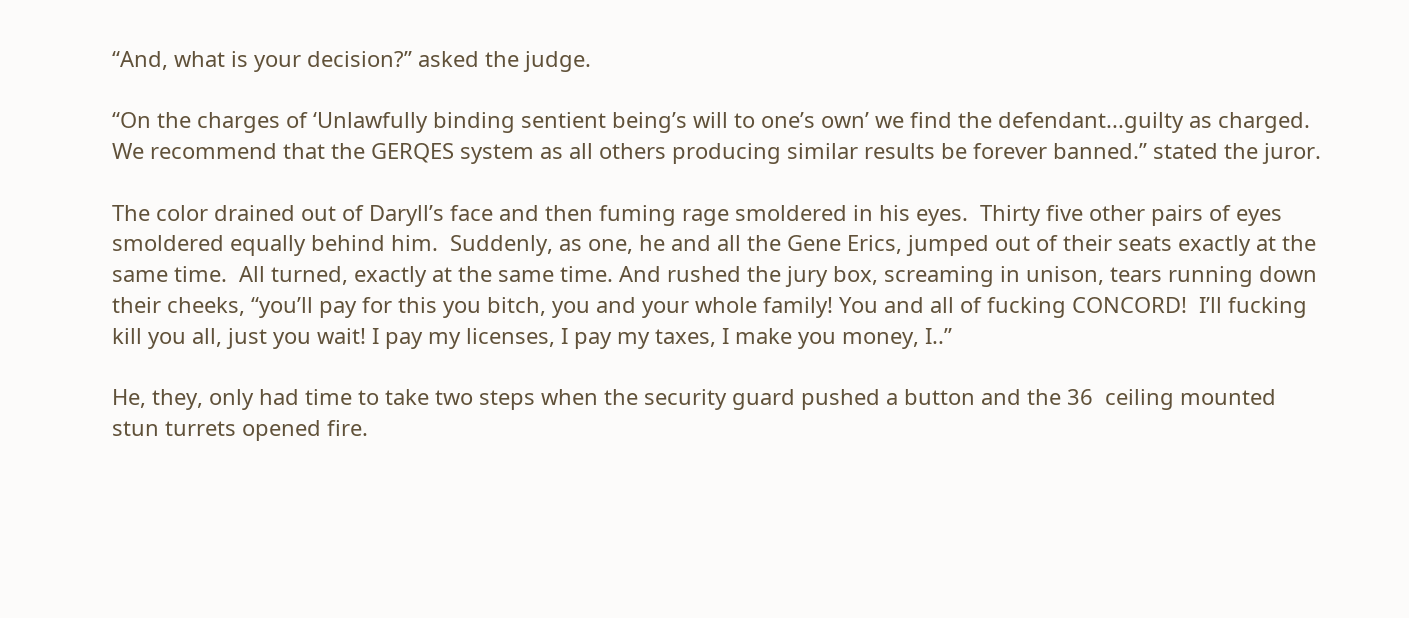“And, what is your decision?” asked the judge.

“On the charges of ‘Unlawfully binding sentient being’s will to one’s own’ we find the defendant...guilty as charged.  We recommend that the GERQES system as all others producing similar results be forever banned.” stated the juror.

The color drained out of Daryll’s face and then fuming rage smoldered in his eyes.  Thirty five other pairs of eyes smoldered equally behind him.  Suddenly, as one, he and all the Gene Erics, jumped out of their seats exactly at the same time.  All turned, exactly at the same time. And rushed the jury box, screaming in unison, tears running down their cheeks, “you’ll pay for this you bitch, you and your whole family! You and all of fucking CONCORD!  I’ll fucking kill you all, just you wait! I pay my licenses, I pay my taxes, I make you money, I..”

He, they, only had time to take two steps when the security guard pushed a button and the 36  ceiling mounted stun turrets opened fire.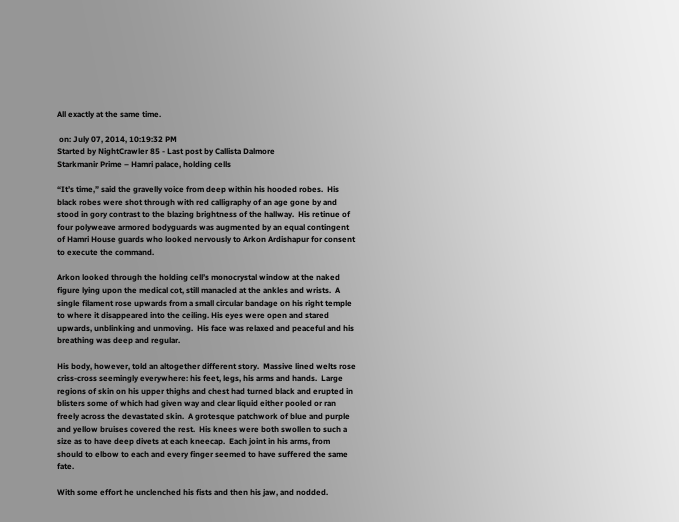All exactly at the same time.

 on: July 07, 2014, 10:19:32 PM
Started by NightCrawler 85 - Last post by Callista Dalmore
Starkmanir Prime – Hamri palace, holding cells

“It’s time,” said the gravelly voice from deep within his hooded robes.  His black robes were shot through with red calligraphy of an age gone by and stood in gory contrast to the blazing brightness of the hallway.  His retinue of four polyweave armored bodyguards was augmented by an equal contingent of Hamri House guards who looked nervously to Arkon Ardishapur for consent to execute the command.

Arkon looked through the holding cell’s monocrystal window at the naked figure lying upon the medical cot, still manacled at the ankles and wrists.  A single filament rose upwards from a small circular bandage on his right temple to where it disappeared into the ceiling. His eyes were open and stared upwards, unblinking and unmoving.  His face was relaxed and peaceful and his breathing was deep and regular.

His body, however, told an altogether different story.  Massive lined welts rose criss-cross seemingly everywhere: his feet, legs, his arms and hands.  Large regions of skin on his upper thighs and chest had turned black and erupted in blisters some of which had given way and clear liquid either pooled or ran freely across the devastated skin.  A grotesque patchwork of blue and purple and yellow bruises covered the rest.  His knees were both swollen to such a size as to have deep divets at each kneecap.  Each joint in his arms, from should to elbow to each and every finger seemed to have suffered the same fate.

With some effort he unclenched his fists and then his jaw, and nodded.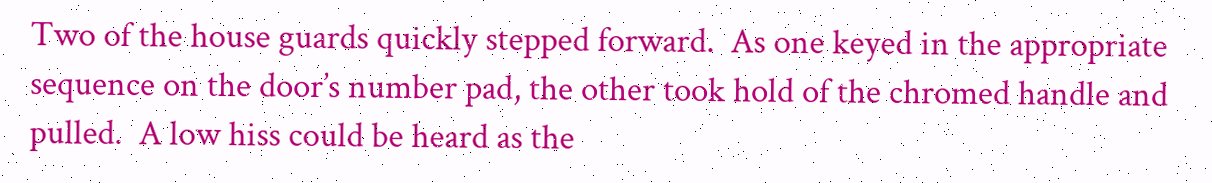Two of the house guards quickly stepped forward.  As one keyed in the appropriate sequence on the door’s number pad, the other took hold of the chromed handle and pulled.  A low hiss could be heard as the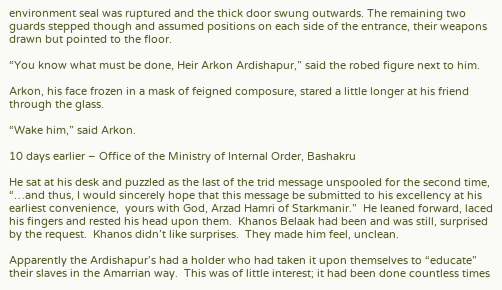environment seal was ruptured and the thick door swung outwards. The remaining two guards stepped though and assumed positions on each side of the entrance, their weapons drawn but pointed to the floor.

“You know what must be done, Heir Arkon Ardishapur,” said the robed figure next to him.

Arkon, his face frozen in a mask of feigned composure, stared a little longer at his friend through the glass.

“Wake him,” said Arkon.

10 days earlier – Office of the Ministry of Internal Order, Bashakru

He sat at his desk and puzzled as the last of the trid message unspooled for the second time, “…and thus, I would sincerely hope that this message be submitted to his excellency at his earliest convenience,  yours with God, Arzad Hamri of Starkmanir.”  He leaned forward, laced his fingers and rested his head upon them.  Khanos Belaak had been and was still, surprised by the request.  Khanos didn’t like surprises.  They made him feel, unclean.

Apparently the Ardishapur’s had a holder who had taken it upon themselves to “educate” their slaves in the Amarrian way.  This was of little interest; it had been done countless times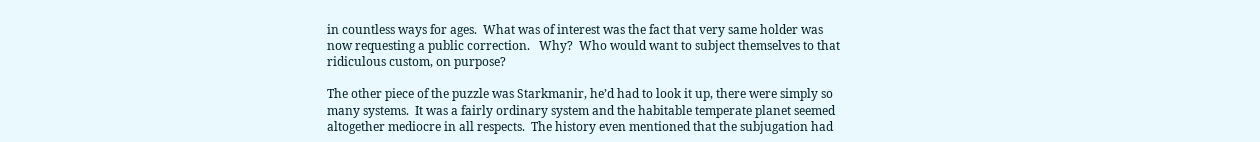in countless ways for ages.  What was of interest was the fact that very same holder was now requesting a public correction.   Why?  Who would want to subject themselves to that ridiculous custom, on purpose?

The other piece of the puzzle was Starkmanir, he’d had to look it up, there were simply so many systems.  It was a fairly ordinary system and the habitable temperate planet seemed altogether mediocre in all respects.  The history even mentioned that the subjugation had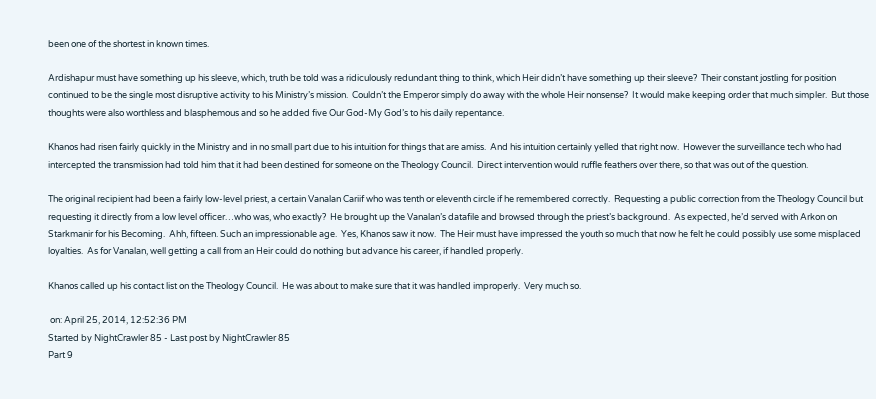been one of the shortest in known times.

Ardishapur must have something up his sleeve, which, truth be told was a ridiculously redundant thing to think, which Heir didn’t have something up their sleeve?  Their constant jostling for position continued to be the single most disruptive activity to his Ministry’s mission.  Couldn’t the Emperor simply do away with the whole Heir nonsense?  It would make keeping order that much simpler.  But those thoughts were also worthless and blasphemous and so he added five Our God-My God’s to his daily repentance.

Khanos had risen fairly quickly in the Ministry and in no small part due to his intuition for things that are amiss.  And his intuition certainly yelled that right now.  However the surveillance tech who had intercepted the transmission had told him that it had been destined for someone on the Theology Council.  Direct intervention would ruffle feathers over there, so that was out of the question.

The original recipient had been a fairly low-level priest, a certain Vanalan Cariif who was tenth or eleventh circle if he remembered correctly.  Requesting a public correction from the Theology Council but requesting it directly from a low level officer…who was, who exactly?  He brought up the Vanalan’s datafile and browsed through the priest’s background.  As expected, he’d served with Arkon on Starkmanir for his Becoming.  Ahh, fifteen. Such an impressionable age.  Yes, Khanos saw it now.  The Heir must have impressed the youth so much that now he felt he could possibly use some misplaced loyalties.  As for Vanalan, well getting a call from an Heir could do nothing but advance his career, if handled properly.

Khanos called up his contact list on the Theology Council.  He was about to make sure that it was handled improperly.  Very much so.

 on: April 25, 2014, 12:52:36 PM
Started by NightCrawler 85 - Last post by NightCrawler 85
Part 9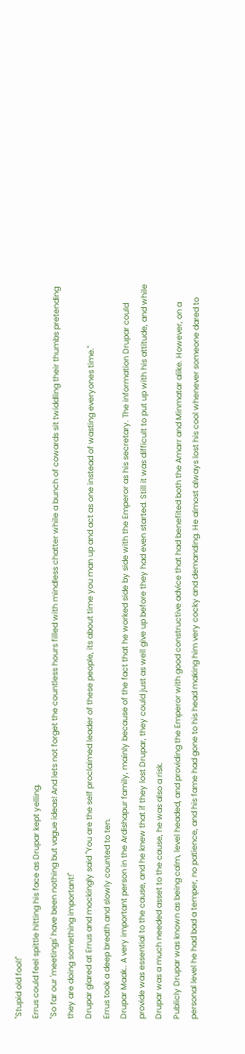"Stupid old fool!"
Errus could feel spittle hitting his face as Drupar kept yelling.
"So far our 'meetings' have been nothing but vague ideas! And lets not forget the countless hours filled with mindless chatter while a bunch of cowards sit twiddling their thumbs pretending they are doing something important!"
Drupar glared at Errus and mockingly said "You are the self proclaimed leader of these people, its about time you man up and act as one instead of wasting everyones time."
Errus took a deep breath and slowly counted to ten.
Drupar Maak.. A very important person in the Ardishapur family, mainly because of the fact that he worked side by side with the Emperor as his secretary. The information Drupar could provide was essential to the cause, and he knew that if they lost Drupar, they could just as well give up before they had even started. Still it was difficult to put up with his attitude, and while Drupar was a much needed asset to the cause, he was also a risk.
Publicly Drupar was known as being calm, level headed, and providing the Emperor with good constructive advice that had benefited both the Amarr and Minmatar alike. However, on a personal level he had bad a temper, no patience, and his fame had gone to his head making him very cocky and demanding. He almost always lost his cool whenever someone dared to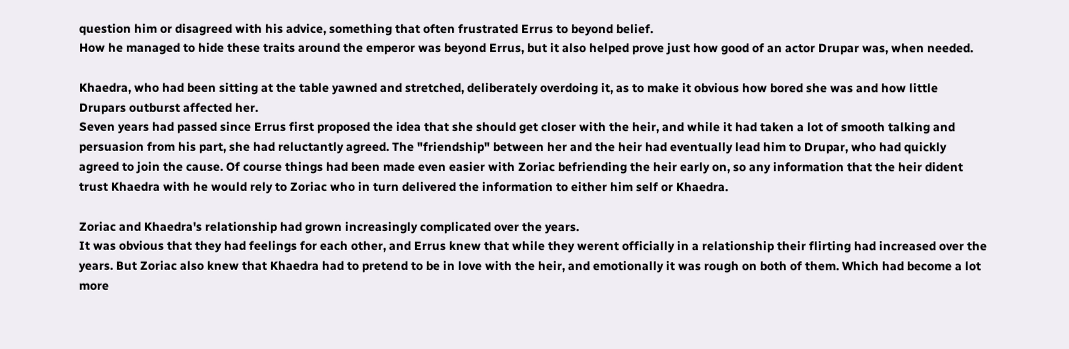question him or disagreed with his advice, something that often frustrated Errus to beyond belief.
How he managed to hide these traits around the emperor was beyond Errus, but it also helped prove just how good of an actor Drupar was, when needed.

Khaedra, who had been sitting at the table yawned and stretched, deliberately overdoing it, as to make it obvious how bored she was and how little Drupars outburst affected her.
Seven years had passed since Errus first proposed the idea that she should get closer with the heir, and while it had taken a lot of smooth talking and persuasion from his part, she had reluctantly agreed. The "friendship" between her and the heir had eventually lead him to Drupar, who had quickly agreed to join the cause. Of course things had been made even easier with Zoriac befriending the heir early on, so any information that the heir dident trust Khaedra with he would rely to Zoriac who in turn delivered the information to either him self or Khaedra.

Zoriac and Khaedra's relationship had grown increasingly complicated over the years.
It was obvious that they had feelings for each other, and Errus knew that while they werent officially in a relationship their flirting had increased over the years. But Zoriac also knew that Khaedra had to pretend to be in love with the heir, and emotionally it was rough on both of them. Which had become a lot more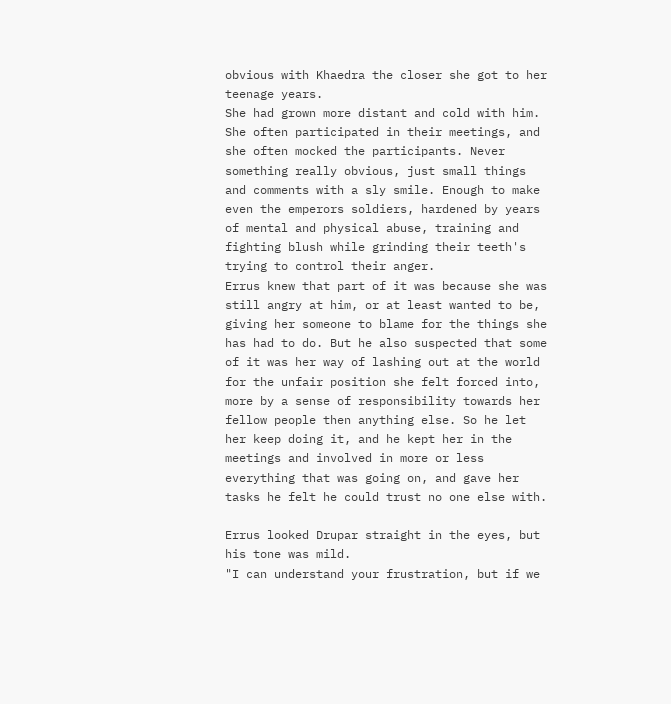obvious with Khaedra the closer she got to her teenage years.
She had grown more distant and cold with him. She often participated in their meetings, and she often mocked the participants. Never something really obvious, just small things and comments with a sly smile. Enough to make even the emperors soldiers, hardened by years of mental and physical abuse, training and fighting blush while grinding their teeth's trying to control their anger.
Errus knew that part of it was because she was still angry at him, or at least wanted to be, giving her someone to blame for the things she has had to do. But he also suspected that some of it was her way of lashing out at the world for the unfair position she felt forced into, more by a sense of responsibility towards her fellow people then anything else. So he let her keep doing it, and he kept her in the meetings and involved in more or less everything that was going on, and gave her tasks he felt he could trust no one else with.

Errus looked Drupar straight in the eyes, but his tone was mild.
"I can understand your frustration, but if we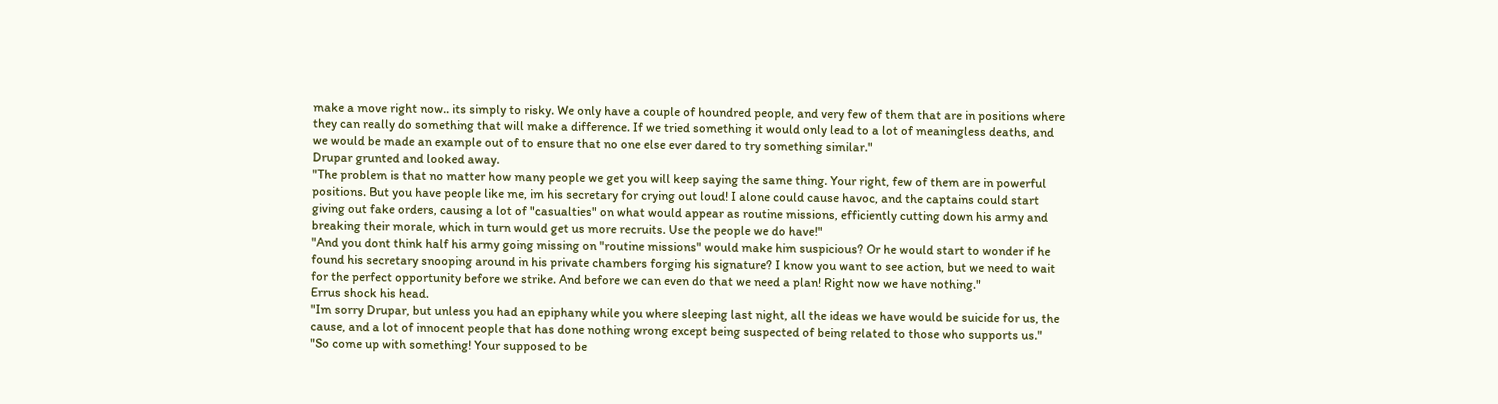make a move right now.. its simply to risky. We only have a couple of houndred people, and very few of them that are in positions where they can really do something that will make a difference. If we tried something it would only lead to a lot of meaningless deaths, and we would be made an example out of to ensure that no one else ever dared to try something similar."
Drupar grunted and looked away.
"The problem is that no matter how many people we get you will keep saying the same thing. Your right, few of them are in powerful positions. But you have people like me, im his secretary for crying out loud! I alone could cause havoc, and the captains could start giving out fake orders, causing a lot of "casualties" on what would appear as routine missions, efficiently cutting down his army and breaking their morale, which in turn would get us more recruits. Use the people we do have!"
"And you dont think half his army going missing on "routine missions" would make him suspicious? Or he would start to wonder if he found his secretary snooping around in his private chambers forging his signature? I know you want to see action, but we need to wait for the perfect opportunity before we strike. And before we can even do that we need a plan! Right now we have nothing."
Errus shock his head.
"Im sorry Drupar, but unless you had an epiphany while you where sleeping last night, all the ideas we have would be suicide for us, the cause, and a lot of innocent people that has done nothing wrong except being suspected of being related to those who supports us."
"So come up with something! Your supposed to be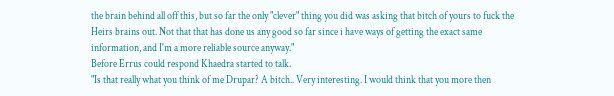the brain behind all off this, but so far the only "clever" thing you did was asking that bitch of yours to fuck the Heirs brains out. Not that that has done us any good so far since i have ways of getting the exact same information, and I'm a more reliable source anyway."
Before Errus could respond Khaedra started to talk.
"Is that really what you think of me Drupar? A bitch.. Very interesting. I would think that you more then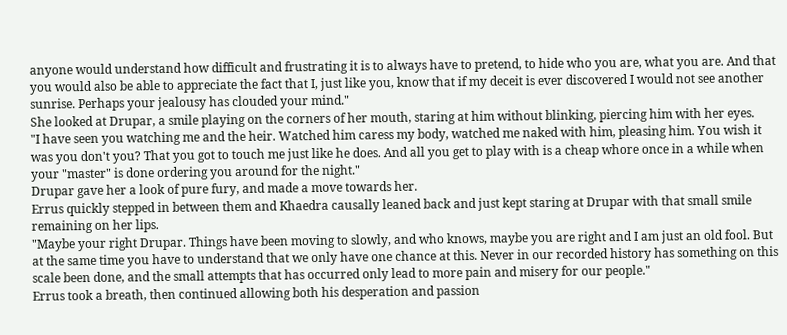anyone would understand how difficult and frustrating it is to always have to pretend, to hide who you are, what you are. And that you would also be able to appreciate the fact that I, just like you, know that if my deceit is ever discovered I would not see another sunrise. Perhaps your jealousy has clouded your mind."
She looked at Drupar, a smile playing on the corners of her mouth, staring at him without blinking, piercing him with her eyes.
"I have seen you watching me and the heir. Watched him caress my body, watched me naked with him, pleasing him. You wish it was you don't you? That you got to touch me just like he does. And all you get to play with is a cheap whore once in a while when your "master" is done ordering you around for the night."
Drupar gave her a look of pure fury, and made a move towards her.
Errus quickly stepped in between them and Khaedra causally leaned back and just kept staring at Drupar with that small smile remaining on her lips.
"Maybe your right Drupar. Things have been moving to slowly, and who knows, maybe you are right and I am just an old fool. But at the same time you have to understand that we only have one chance at this. Never in our recorded history has something on this scale been done, and the small attempts that has occurred only lead to more pain and misery for our people."
Errus took a breath, then continued allowing both his desperation and passion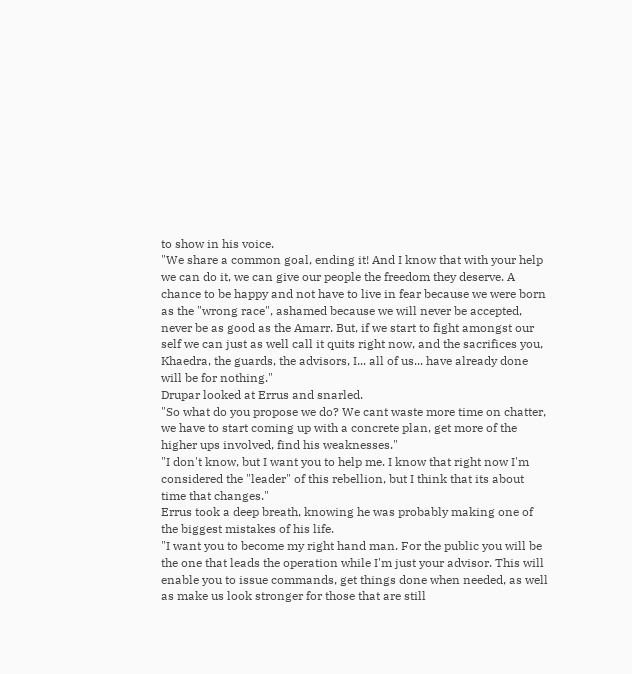to show in his voice.
"We share a common goal, ending it! And I know that with your help we can do it, we can give our people the freedom they deserve. A chance to be happy and not have to live in fear because we were born as the "wrong race", ashamed because we will never be accepted, never be as good as the Amarr. But, if we start to fight amongst our self we can just as well call it quits right now, and the sacrifices you, Khaedra, the guards, the advisors, I... all of us... have already done will be for nothing."
Drupar looked at Errus and snarled.
"So what do you propose we do? We cant waste more time on chatter, we have to start coming up with a concrete plan, get more of the higher ups involved, find his weaknesses."
"I don't know, but I want you to help me. I know that right now I'm considered the "leader" of this rebellion, but I think that its about time that changes."
Errus took a deep breath, knowing he was probably making one of the biggest mistakes of his life.
"I want you to become my right hand man. For the public you will be the one that leads the operation while I'm just your advisor. This will enable you to issue commands, get things done when needed, as well as make us look stronger for those that are still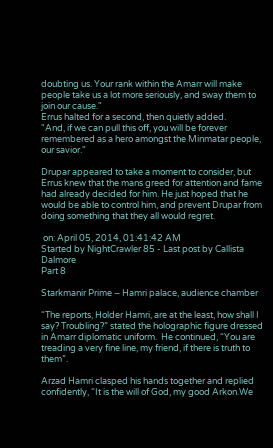doubting us. Your rank within the Amarr will make people take us a lot more seriously, and sway them to join our cause."
Errus halted for a second, then quietly added.
"And, if we can pull this off, you will be forever remembered as a hero amongst the Minmatar people, our savior."

Drupar appeared to take a moment to consider, but Errus knew that the mans greed for attention and fame had already decided for him. He just hoped that he would be able to control him, and prevent Drupar from doing something that they all would regret.

 on: April 05, 2014, 01:41:42 AM
Started by NightCrawler 85 - Last post by Callista Dalmore
Part 8

Starkmanir Prime – Hamri palace, audience chamber

“The reports, Holder Hamri, are at the least, how shall I say? Troubling?” stated the holographic figure dressed in Amarr diplomatic uniform.  He continued, “You are treading a very fine line, my friend, if there is truth to them”.

Arzad Hamri clasped his hands together and replied confidently, “It is the will of God, my good Arkon.We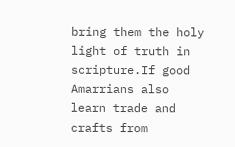bring them the holy light of truth in scripture.If good Amarrians also learn trade and crafts from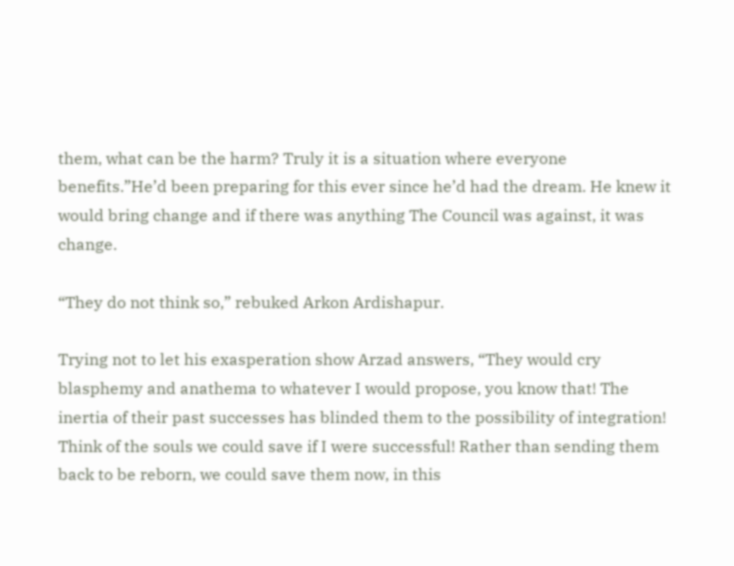them, what can be the harm? Truly it is a situation where everyone benefits.”He’d been preparing for this ever since he’d had the dream. He knew it would bring change and if there was anything The Council was against, it was change.

“They do not think so,” rebuked Arkon Ardishapur.

Trying not to let his exasperation show Arzad answers, “They would cry blasphemy and anathema to whatever I would propose, you know that! The inertia of their past successes has blinded them to the possibility of integration! Think of the souls we could save if I were successful! Rather than sending them back to be reborn, we could save them now, in this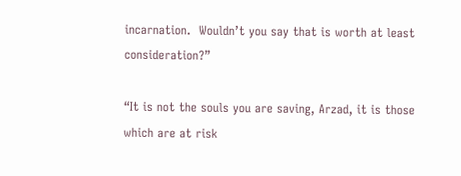incarnation.  Wouldn’t you say that is worth at least consideration?”

“It is not the souls you are saving, Arzad, it is those which are at risk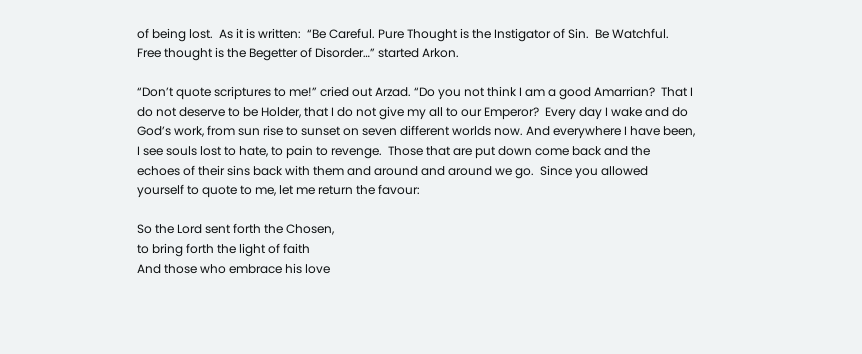of being lost.  As it is written:  “Be Careful. Pure Thought is the Instigator of Sin.  Be Watchful. Free thought is the Begetter of Disorder…” started Arkon.

“Don’t quote scriptures to me!” cried out Arzad. “Do you not think I am a good Amarrian?  That I do not deserve to be Holder, that I do not give my all to our Emperor?  Every day I wake and do God’s work, from sun rise to sunset on seven different worlds now. And everywhere I have been, I see souls lost to hate, to pain to revenge.  Those that are put down come back and the echoes of their sins back with them and around and around we go.  Since you allowed yourself to quote to me, let me return the favour:

So the Lord sent forth the Chosen,
to bring forth the light of faith
And those who embrace his love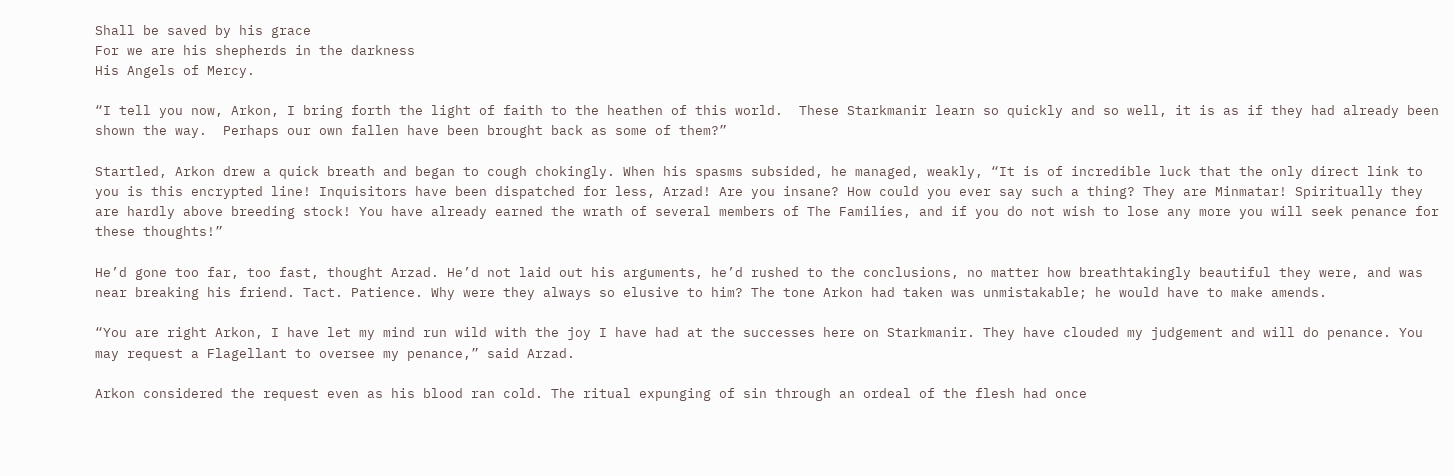Shall be saved by his grace
For we are his shepherds in the darkness
His Angels of Mercy.

“I tell you now, Arkon, I bring forth the light of faith to the heathen of this world.  These Starkmanir learn so quickly and so well, it is as if they had already been shown the way.  Perhaps our own fallen have been brought back as some of them?”

Startled, Arkon drew a quick breath and began to cough chokingly. When his spasms subsided, he managed, weakly, “It is of incredible luck that the only direct link to you is this encrypted line! Inquisitors have been dispatched for less, Arzad! Are you insane? How could you ever say such a thing? They are Minmatar! Spiritually they are hardly above breeding stock! You have already earned the wrath of several members of The Families, and if you do not wish to lose any more you will seek penance for these thoughts!”

He’d gone too far, too fast, thought Arzad. He’d not laid out his arguments, he’d rushed to the conclusions, no matter how breathtakingly beautiful they were, and was near breaking his friend. Tact. Patience. Why were they always so elusive to him? The tone Arkon had taken was unmistakable; he would have to make amends.

“You are right Arkon, I have let my mind run wild with the joy I have had at the successes here on Starkmanir. They have clouded my judgement and will do penance. You may request a Flagellant to oversee my penance,” said Arzad.

Arkon considered the request even as his blood ran cold. The ritual expunging of sin through an ordeal of the flesh had once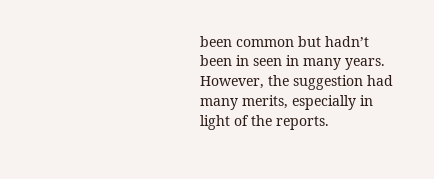been common but hadn’t been in seen in many years. However, the suggestion had many merits, especially in light of the reports.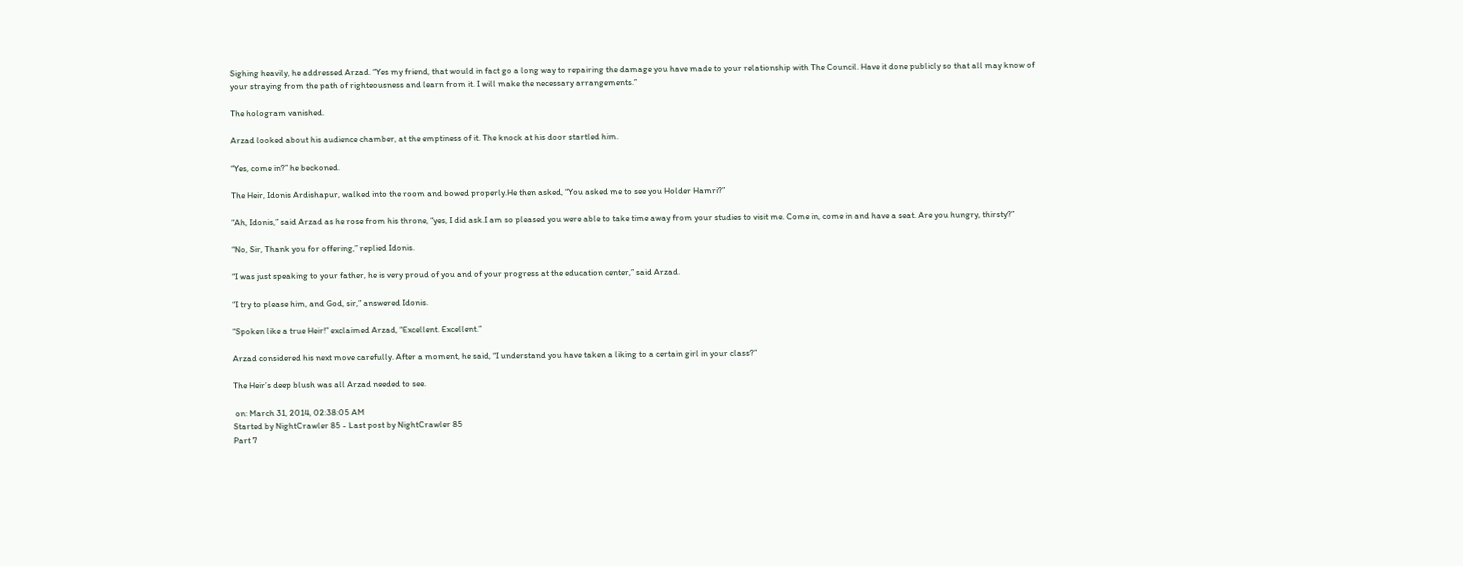Sighing heavily, he addressed Arzad. “Yes my friend, that would in fact go a long way to repairing the damage you have made to your relationship with The Council. Have it done publicly so that all may know of your straying from the path of righteousness and learn from it. I will make the necessary arrangements.”

The hologram vanished.

Arzad looked about his audience chamber, at the emptiness of it. The knock at his door startled him.

“Yes, come in?” he beckoned.

The Heir, Idonis Ardishapur, walked into the room and bowed properly.He then asked, “You asked me to see you Holder Hamri?”

“Ah, Idonis,” said Arzad as he rose from his throne, “yes, I did ask.I am so pleased you were able to take time away from your studies to visit me. Come in, come in and have a seat. Are you hungry, thirsty?”

“No, Sir, Thank you for offering,” replied Idonis.

“I was just speaking to your father, he is very proud of you and of your progress at the education center,” said Arzad.

“I try to please him, and God, sir,” answered Idonis.

“Spoken like a true Heir!” exclaimed Arzad, “Excellent. Excellent.”

Arzad considered his next move carefully. After a moment, he said, “I understand you have taken a liking to a certain girl in your class?”

The Heir’s deep blush was all Arzad needed to see.

 on: March 31, 2014, 02:38:05 AM
Started by NightCrawler 85 - Last post by NightCrawler 85
Part 7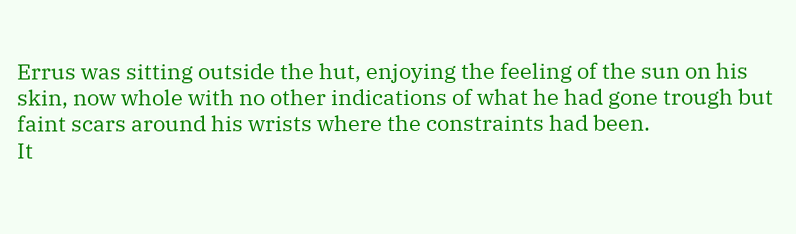Errus was sitting outside the hut, enjoying the feeling of the sun on his skin, now whole with no other indications of what he had gone trough but faint scars around his wrists where the constraints had been.
It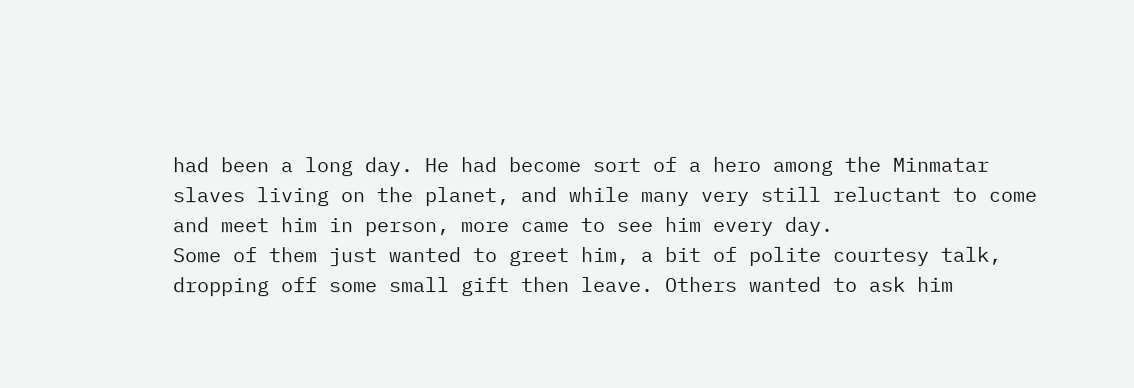had been a long day. He had become sort of a hero among the Minmatar slaves living on the planet, and while many very still reluctant to come and meet him in person, more came to see him every day.
Some of them just wanted to greet him, a bit of polite courtesy talk, dropping off some small gift then leave. Others wanted to ask him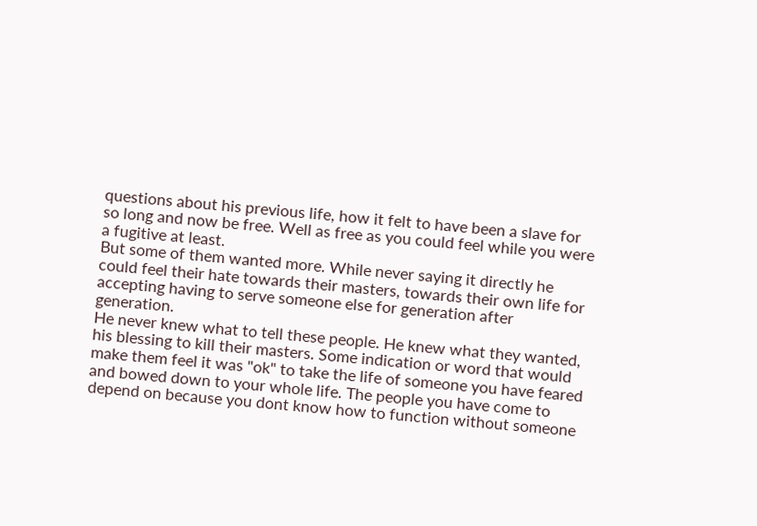questions about his previous life, how it felt to have been a slave for so long and now be free. Well as free as you could feel while you were a fugitive at least.
But some of them wanted more. While never saying it directly he could feel their hate towards their masters, towards their own life for accepting having to serve someone else for generation after generation.
He never knew what to tell these people. He knew what they wanted, his blessing to kill their masters. Some indication or word that would make them feel it was "ok" to take the life of someone you have feared and bowed down to your whole life. The people you have come to depend on because you dont know how to function without someone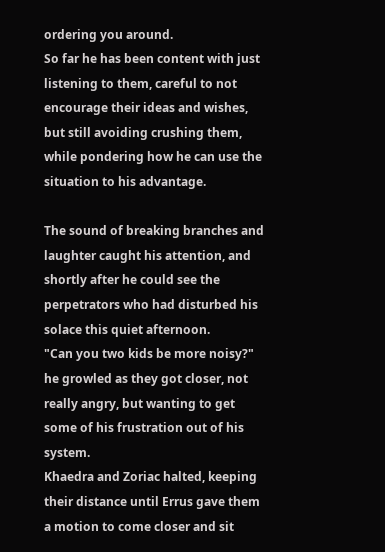ordering you around.
So far he has been content with just listening to them, careful to not encourage their ideas and wishes, but still avoiding crushing them, while pondering how he can use the situation to his advantage.

The sound of breaking branches and laughter caught his attention, and shortly after he could see the perpetrators who had disturbed his solace this quiet afternoon.
"Can you two kids be more noisy?" he growled as they got closer, not really angry, but wanting to get some of his frustration out of his system.
Khaedra and Zoriac halted, keeping their distance until Errus gave them a motion to come closer and sit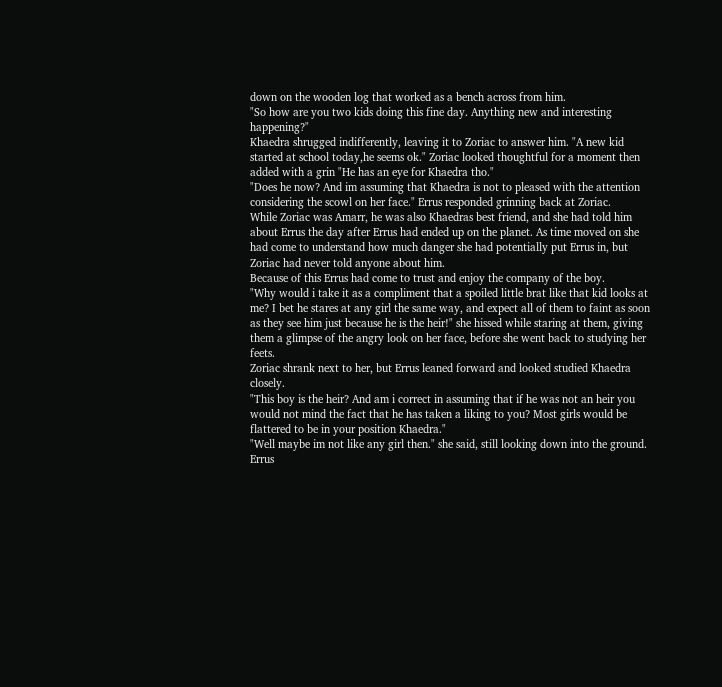down on the wooden log that worked as a bench across from him.
"So how are you two kids doing this fine day. Anything new and interesting happening?"
Khaedra shrugged indifferently, leaving it to Zoriac to answer him. "A new kid started at school today,he seems ok." Zoriac looked thoughtful for a moment then added with a grin "He has an eye for Khaedra tho."
"Does he now? And im assuming that Khaedra is not to pleased with the attention considering the scowl on her face." Errus responded grinning back at Zoriac.
While Zoriac was Amarr, he was also Khaedras best friend, and she had told him about Errus the day after Errus had ended up on the planet. As time moved on she had come to understand how much danger she had potentially put Errus in, but Zoriac had never told anyone about him.
Because of this Errus had come to trust and enjoy the company of the boy.
"Why would i take it as a compliment that a spoiled little brat like that kid looks at me? I bet he stares at any girl the same way, and expect all of them to faint as soon as they see him just because he is the heir!" she hissed while staring at them, giving them a glimpse of the angry look on her face, before she went back to studying her feets.
Zoriac shrank next to her, but Errus leaned forward and looked studied Khaedra closely.
"This boy is the heir? And am i correct in assuming that if he was not an heir you would not mind the fact that he has taken a liking to you? Most girls would be flattered to be in your position Khaedra."
"Well maybe im not like any girl then." she said, still looking down into the ground.
Errus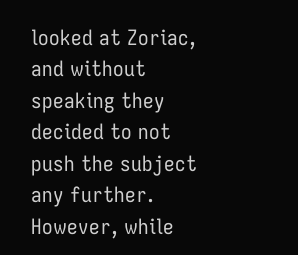looked at Zoriac, and without speaking they decided to not push the subject any further.
However, while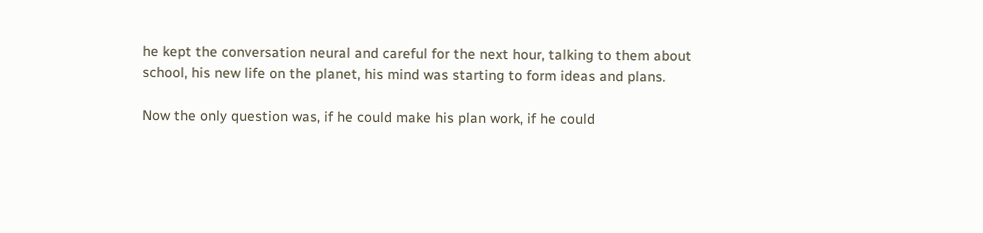he kept the conversation neural and careful for the next hour, talking to them about school, his new life on the planet, his mind was starting to form ideas and plans.

Now the only question was, if he could make his plan work, if he could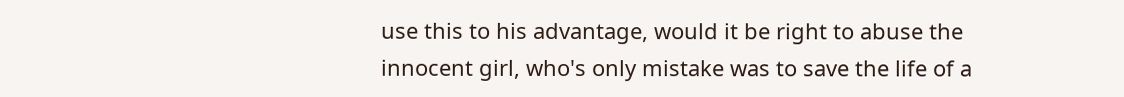use this to his advantage, would it be right to abuse the innocent girl, who's only mistake was to save the life of a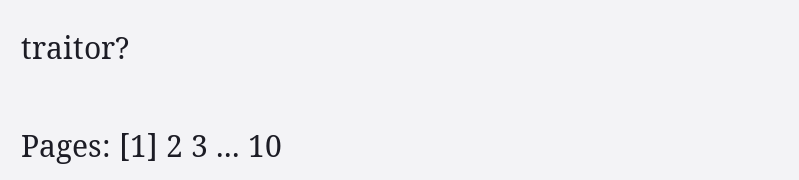traitor?

Pages: [1] 2 3 ... 10